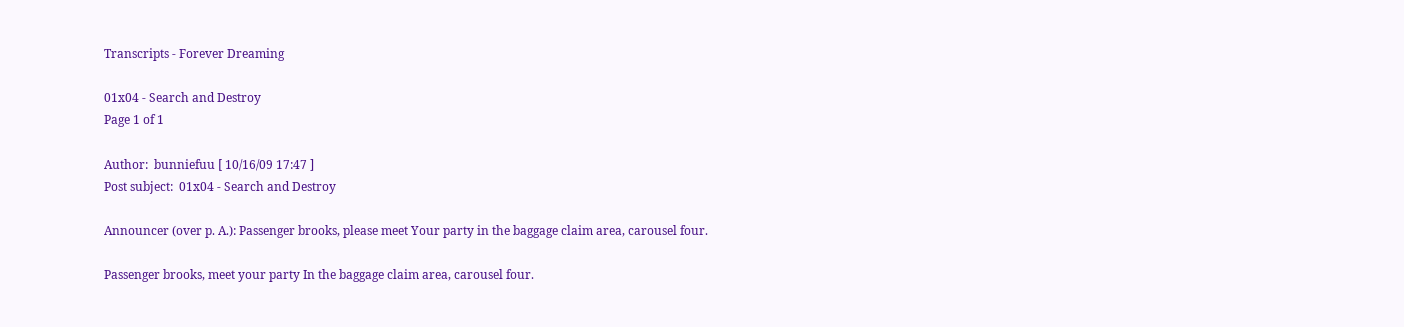Transcripts - Forever Dreaming

01x04 - Search and Destroy
Page 1 of 1

Author:  bunniefuu [ 10/16/09 17:47 ]
Post subject:  01x04 - Search and Destroy

Announcer (over p. A.): Passenger brooks, please meet Your party in the baggage claim area, carousel four.

Passenger brooks, meet your party In the baggage claim area, carousel four.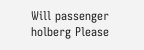Will passenger holberg Please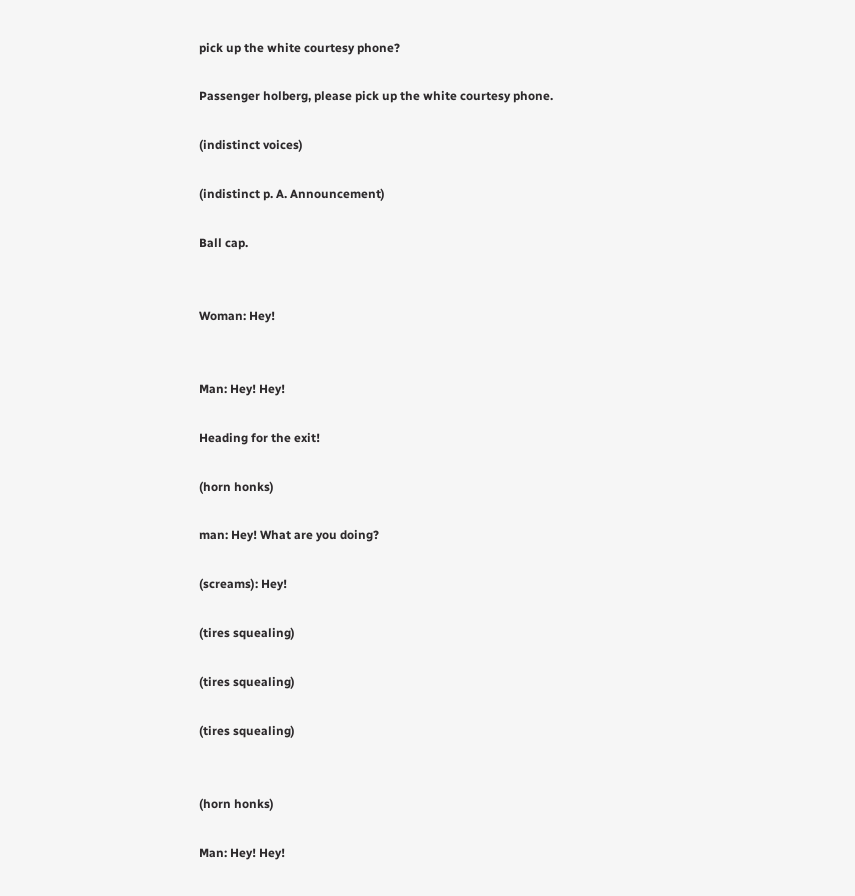pick up the white courtesy phone?

Passenger holberg, please pick up the white courtesy phone.

(indistinct voices)

(indistinct p. A. Announcement)

Ball cap.


Woman: Hey!


Man: Hey! Hey!

Heading for the exit!

(horn honks)

man: Hey! What are you doing?

(screams): Hey!

(tires squealing)

(tires squealing)

(tires squealing)


(horn honks)

Man: Hey! Hey!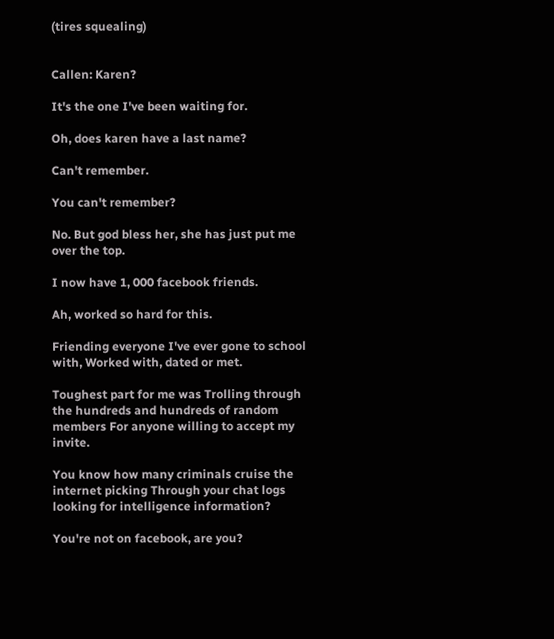(tires squealing)


Callen: Karen?

It's the one I've been waiting for.

Oh, does karen have a last name?

Can't remember.

You can't remember?

No. But god bless her, she has just put me over the top.

I now have 1, 000 facebook friends.

Ah, worked so hard for this.

Friending everyone I've ever gone to school with, Worked with, dated or met.

Toughest part for me was Trolling through the hundreds and hundreds of random members For anyone willing to accept my invite.

You know how many criminals cruise the internet picking Through your chat logs looking for intelligence information?

You're not on facebook, are you?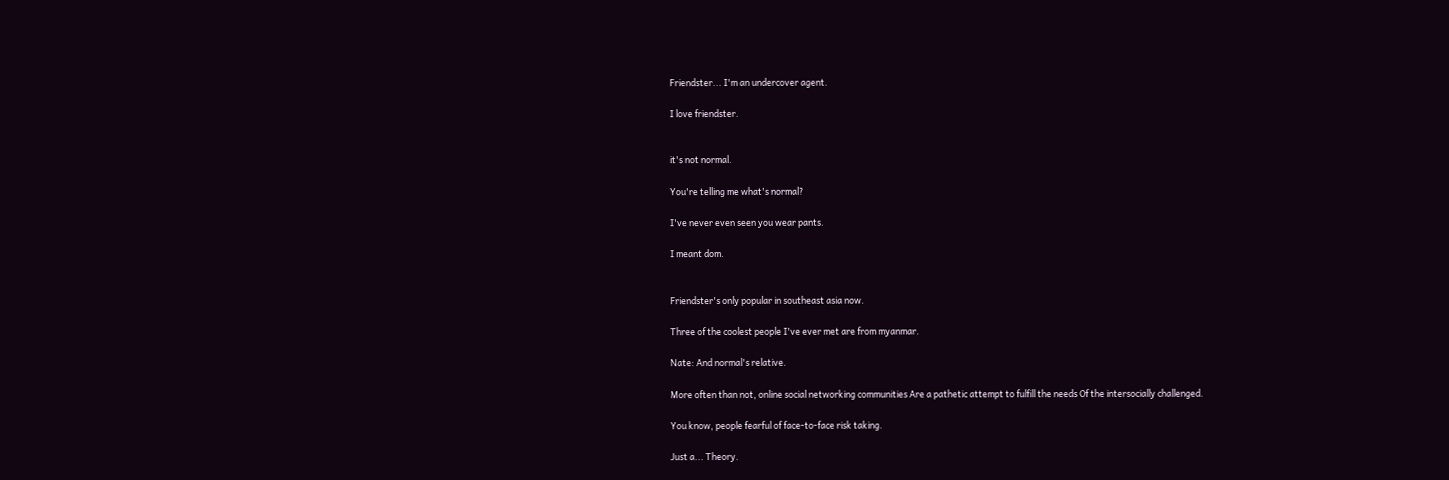Friendster... I'm an undercover agent.

I love friendster.


it's not normal.

You're telling me what's normal?

I've never even seen you wear pants.

I meant dom.


Friendster's only popular in southeast asia now.

Three of the coolest people I've ever met are from myanmar.

Nate: And normal's relative.

More often than not, online social networking communities Are a pathetic attempt to fulfill the needs Of the intersocially challenged.

You know, people fearful of face-to-face risk taking.

Just a... Theory.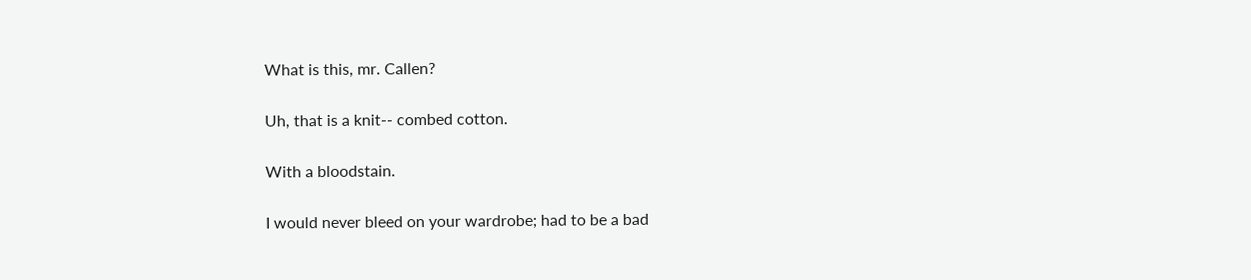What is this, mr. Callen?

Uh, that is a knit-- combed cotton.

With a bloodstain.

I would never bleed on your wardrobe; had to be a bad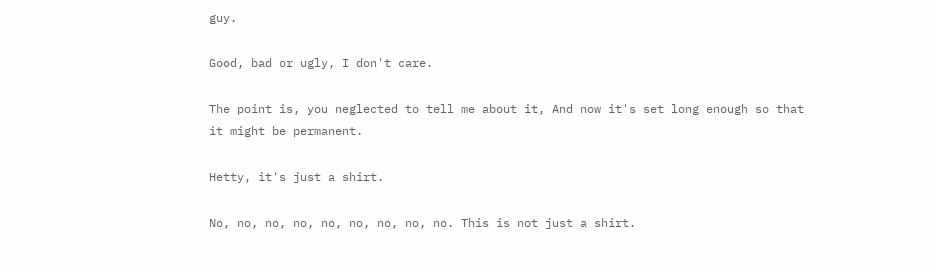guy.

Good, bad or ugly, I don't care.

The point is, you neglected to tell me about it, And now it's set long enough so that it might be permanent.

Hetty, it's just a shirt.

No, no, no, no, no, no, no, no, no. This is not just a shirt.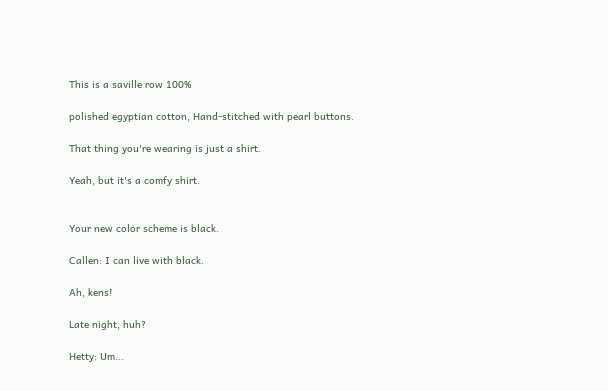This is a saville row 100%

polished egyptian cotton, Hand-stitched with pearl buttons.

That thing you're wearing is just a shirt.

Yeah, but it's a comfy shirt.


Your new color scheme is black.

Callen: I can live with black.

Ah, kens!

Late night, huh?

Hetty: Um...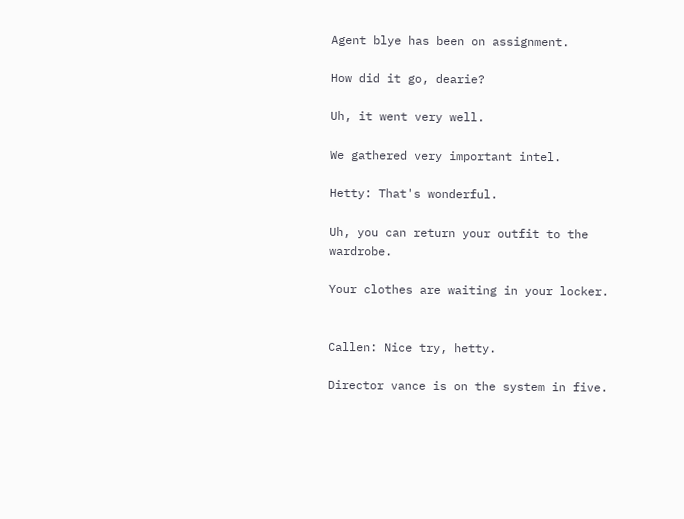Agent blye has been on assignment.

How did it go, dearie?

Uh, it went very well.

We gathered very important intel.

Hetty: That's wonderful.

Uh, you can return your outfit to the wardrobe.

Your clothes are waiting in your locker.


Callen: Nice try, hetty.

Director vance is on the system in five.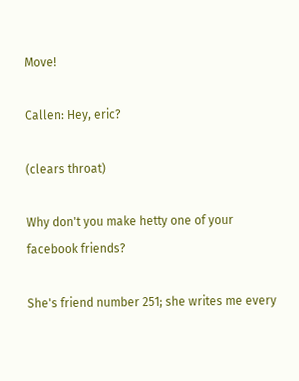Move!

Callen: Hey, eric?

(clears throat)

Why don't you make hetty one of your facebook friends?

She's friend number 251; she writes me every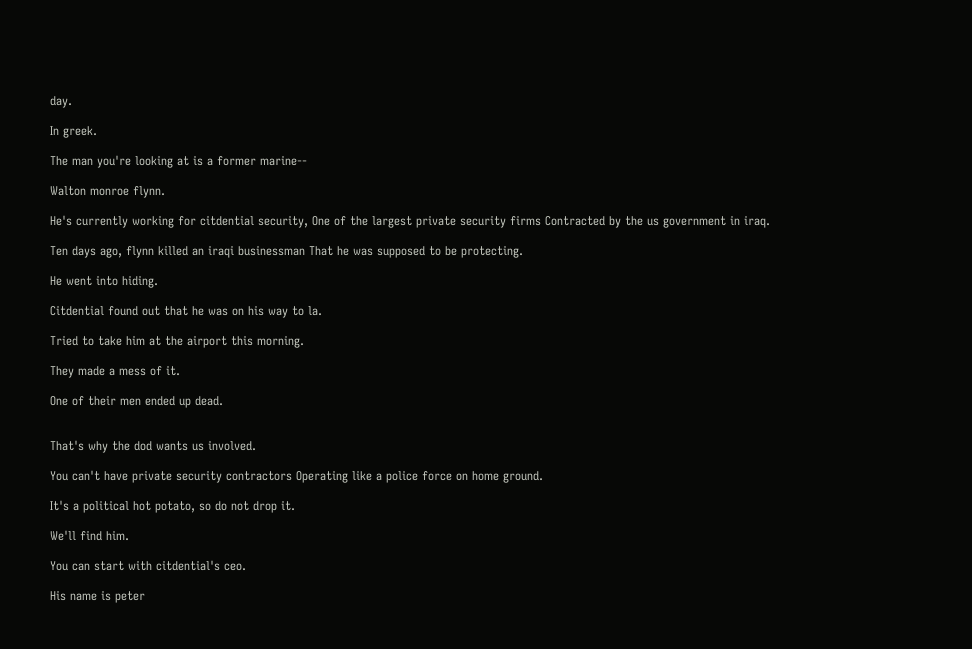day.

In greek.

The man you're looking at is a former marine--

Walton monroe flynn.

He's currently working for citdential security, One of the largest private security firms Contracted by the us government in iraq.

Ten days ago, flynn killed an iraqi businessman That he was supposed to be protecting.

He went into hiding.

Citdential found out that he was on his way to la.

Tried to take him at the airport this morning.

They made a mess of it.

One of their men ended up dead.


That's why the dod wants us involved.

You can't have private security contractors Operating like a police force on home ground.

It's a political hot potato, so do not drop it.

We'll find him.

You can start with citdential's ceo.

His name is peter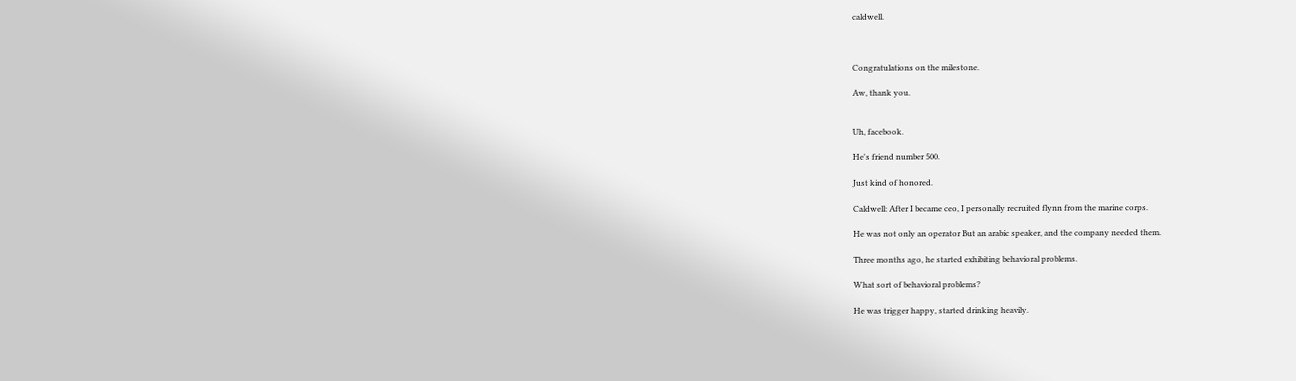caldwell.



Congratulations on the milestone.

Aw, thank you.


Uh, facebook.

He's friend number 500.

Just kind of honored.

Caldwell: After I became ceo, I personally recruited flynn from the marine corps.

He was not only an operator But an arabic speaker, and the company needed them.

Three months ago, he started exhibiting behavioral problems.

What sort of behavioral problems?

He was trigger happy, started drinking heavily.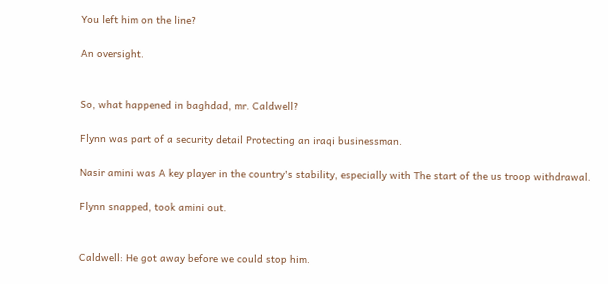You left him on the line?

An oversight.


So, what happened in baghdad, mr. Caldwell?

Flynn was part of a security detail Protecting an iraqi businessman.

Nasir amini was A key player in the country's stability, especially with The start of the us troop withdrawal.

Flynn snapped, took amini out.


Caldwell: He got away before we could stop him.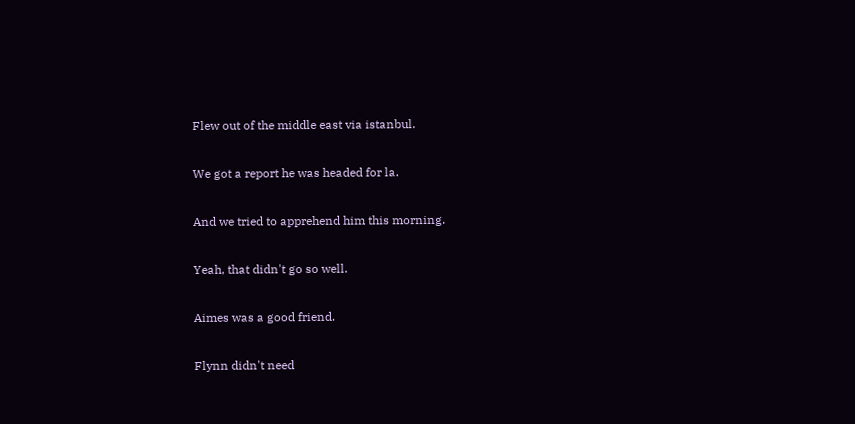Flew out of the middle east via istanbul.

We got a report he was headed for la.

And we tried to apprehend him this morning.

Yeah, that didn't go so well.

Aimes was a good friend.

Flynn didn't need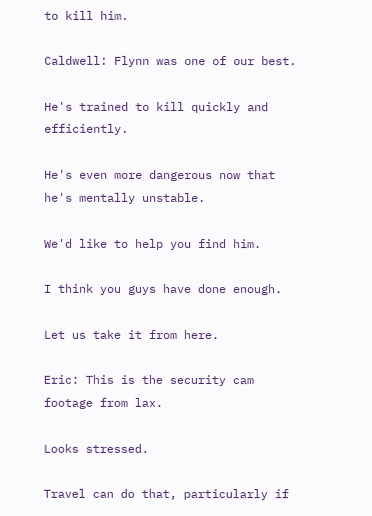to kill him.

Caldwell: Flynn was one of our best.

He's trained to kill quickly and efficiently.

He's even more dangerous now that he's mentally unstable.

We'd like to help you find him.

I think you guys have done enough.

Let us take it from here.

Eric: This is the security cam footage from lax.

Looks stressed.

Travel can do that, particularly if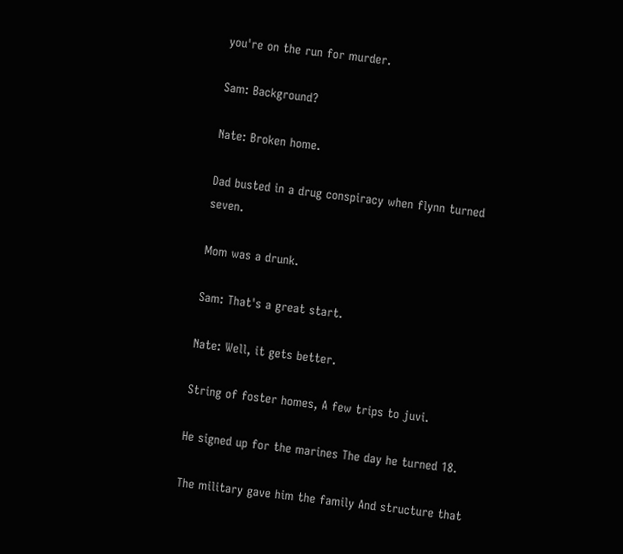you're on the run for murder.

Sam: Background?

Nate: Broken home.

Dad busted in a drug conspiracy when flynn turned seven.

Mom was a drunk.

Sam: That's a great start.

Nate: Well, it gets better.

String of foster homes, A few trips to juvi.

He signed up for the marines The day he turned 18.

The military gave him the family And structure that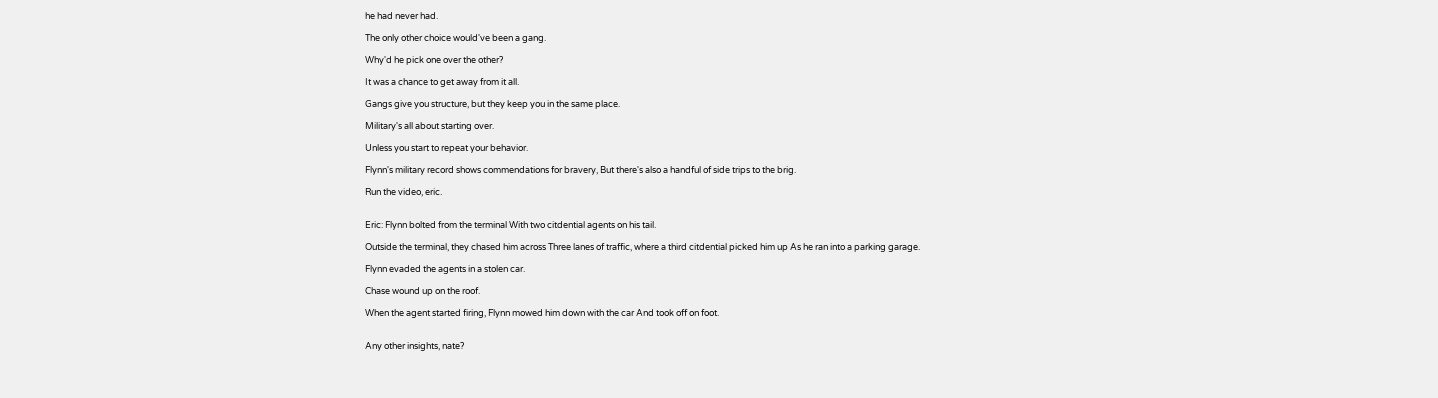he had never had.

The only other choice would've been a gang.

Why'd he pick one over the other?

It was a chance to get away from it all.

Gangs give you structure, but they keep you in the same place.

Military's all about starting over.

Unless you start to repeat your behavior.

Flynn's military record shows commendations for bravery, But there's also a handful of side trips to the brig.

Run the video, eric.


Eric: Flynn bolted from the terminal With two citdential agents on his tail.

Outside the terminal, they chased him across Three lanes of traffic, where a third citdential picked him up As he ran into a parking garage.

Flynn evaded the agents in a stolen car.

Chase wound up on the roof.

When the agent started firing, Flynn mowed him down with the car And took off on foot.


Any other insights, nate?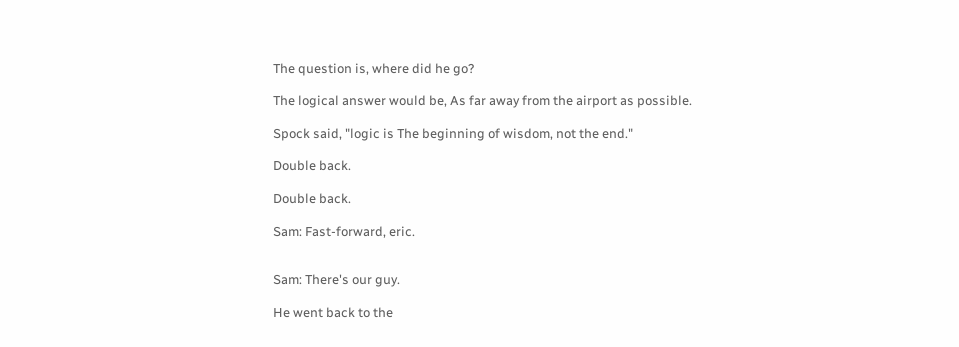The question is, where did he go?

The logical answer would be, As far away from the airport as possible.

Spock said, "logic is The beginning of wisdom, not the end."

Double back.

Double back.

Sam: Fast-forward, eric.


Sam: There's our guy.

He went back to the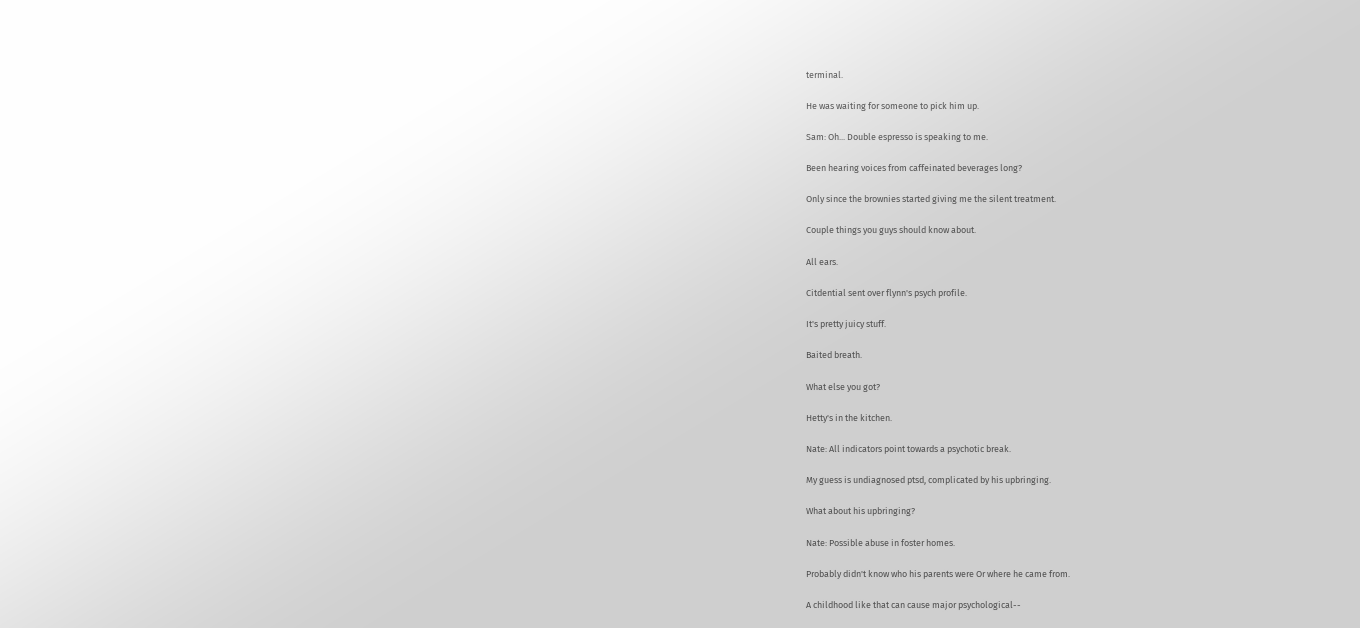terminal.

He was waiting for someone to pick him up.

Sam: Oh... Double espresso is speaking to me.

Been hearing voices from caffeinated beverages long?

Only since the brownies started giving me the silent treatment.

Couple things you guys should know about.

All ears.

Citdential sent over flynn's psych profile.

It's pretty juicy stuff.

Baited breath.

What else you got?

Hetty's in the kitchen.

Nate: All indicators point towards a psychotic break.

My guess is undiagnosed ptsd, complicated by his upbringing.

What about his upbringing?

Nate: Possible abuse in foster homes.

Probably didn't know who his parents were Or where he came from.

A childhood like that can cause major psychological--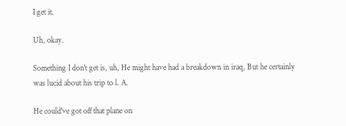I get it.

Uh, okay.

Something I don't get is, uh, He might have had a breakdown in iraq, But he certainly was lucid about his trip to l. A.

He could've got off that plane on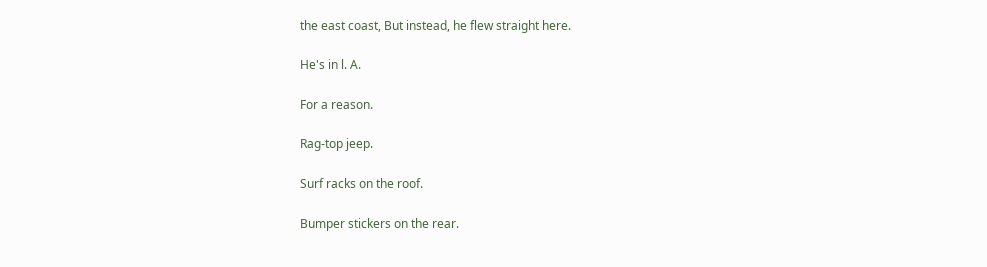the east coast, But instead, he flew straight here.

He's in l. A.

For a reason.

Rag-top jeep.

Surf racks on the roof.

Bumper stickers on the rear.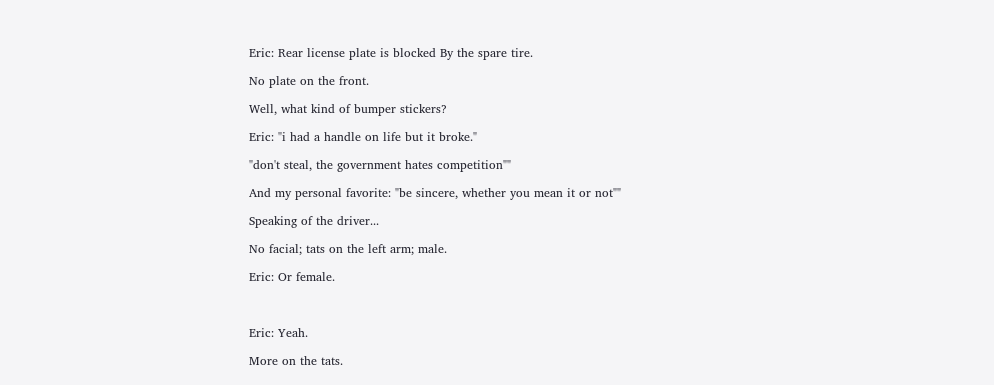Eric: Rear license plate is blocked By the spare tire.

No plate on the front.

Well, what kind of bumper stickers?

Eric: "i had a handle on life but it broke."

"don't steal, the government hates competition""

And my personal favorite: "be sincere, whether you mean it or not""

Speaking of the driver...

No facial; tats on the left arm; male.

Eric: Or female.



Eric: Yeah.

More on the tats.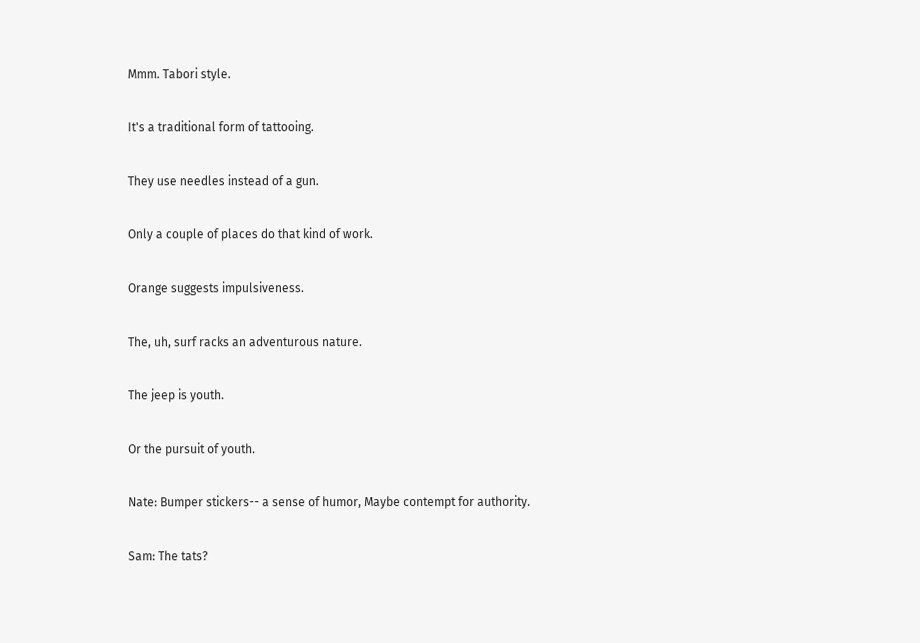Mmm. Tabori style.

It's a traditional form of tattooing.

They use needles instead of a gun.

Only a couple of places do that kind of work.

Orange suggests impulsiveness.

The, uh, surf racks an adventurous nature.

The jeep is youth.

Or the pursuit of youth.

Nate: Bumper stickers-- a sense of humor, Maybe contempt for authority.

Sam: The tats?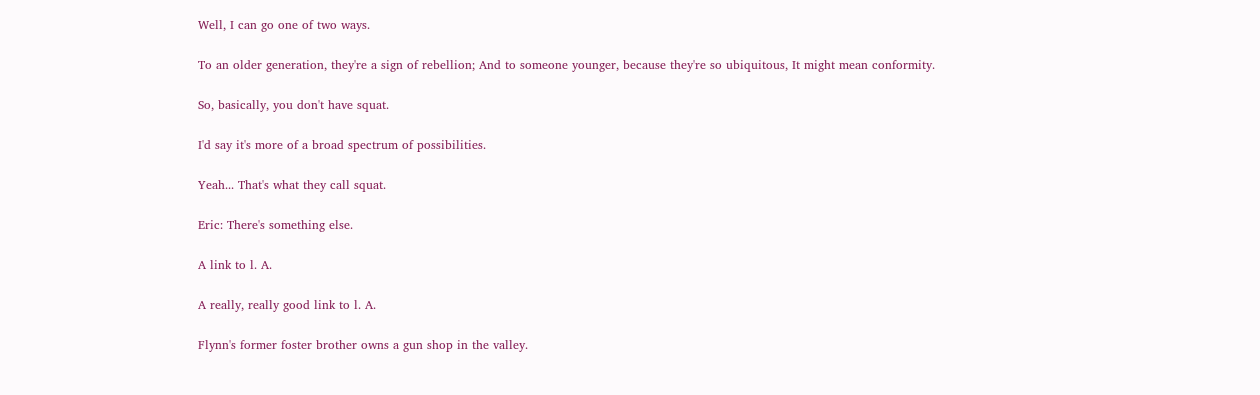Well, I can go one of two ways.

To an older generation, they're a sign of rebellion; And to someone younger, because they're so ubiquitous, It might mean conformity.

So, basically, you don't have squat.

I'd say it's more of a broad spectrum of possibilities.

Yeah... That's what they call squat.

Eric: There's something else.

A link to l. A.

A really, really good link to l. A.

Flynn's former foster brother owns a gun shop in the valley.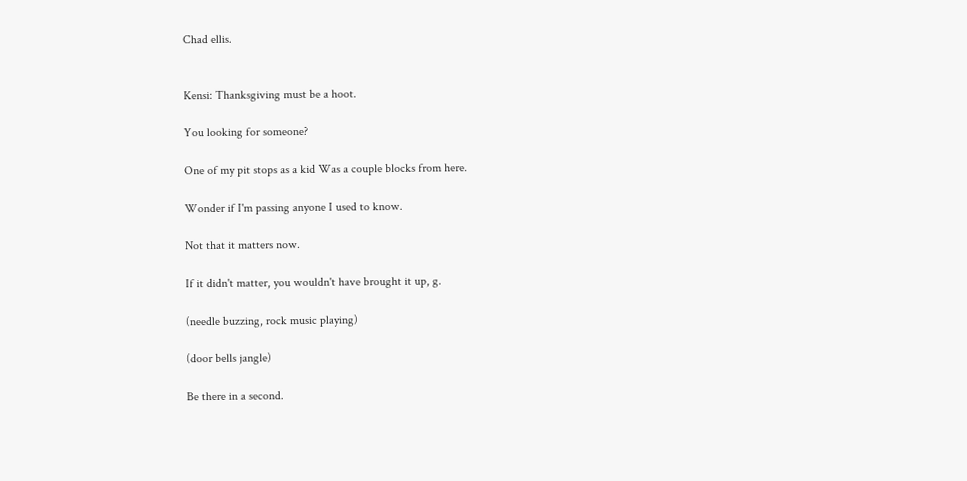Chad ellis.


Kensi: Thanksgiving must be a hoot.

You looking for someone?

One of my pit stops as a kid Was a couple blocks from here.

Wonder if I'm passing anyone I used to know.

Not that it matters now.

If it didn't matter, you wouldn't have brought it up, g.

(needle buzzing, rock music playing)

(door bells jangle)

Be there in a second.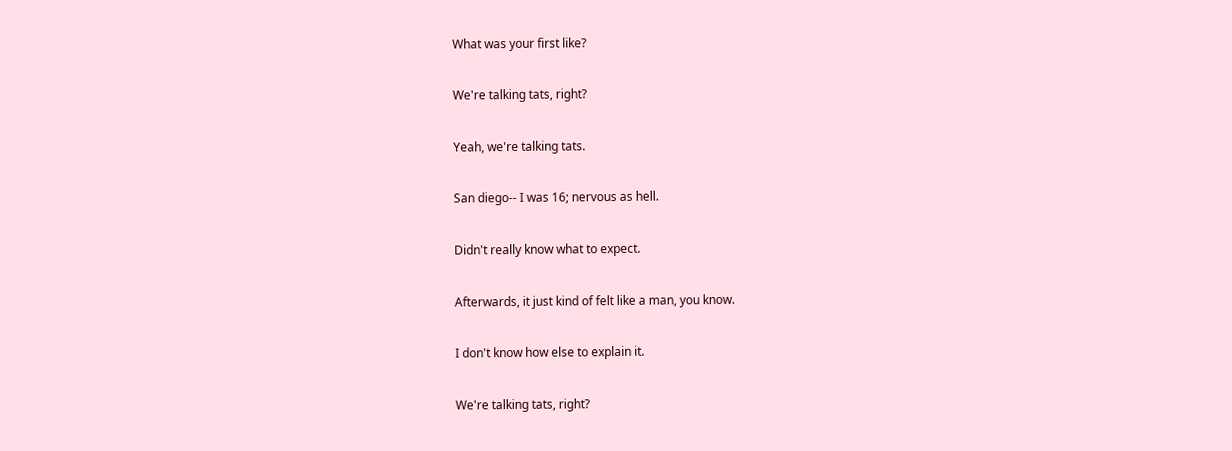What was your first like?

We're talking tats, right?

Yeah, we're talking tats.

San diego-- I was 16; nervous as hell.

Didn't really know what to expect.

Afterwards, it just kind of felt like a man, you know.

I don't know how else to explain it.

We're talking tats, right?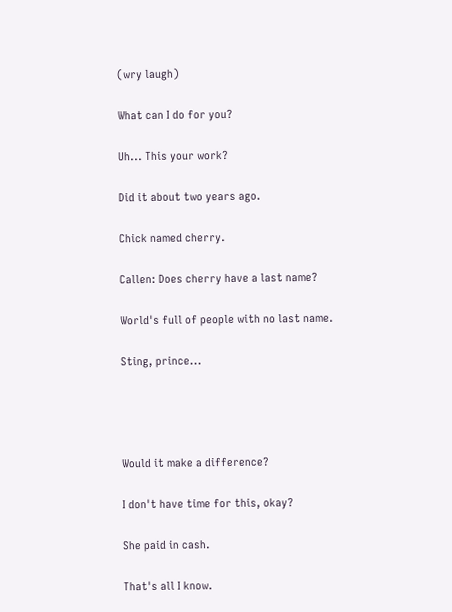(wry laugh)

What can I do for you?

Uh... This your work?

Did it about two years ago.

Chick named cherry.

Callen: Does cherry have a last name?

World's full of people with no last name.

Sting, prince...




Would it make a difference?

I don't have time for this, okay?

She paid in cash.

That's all I know.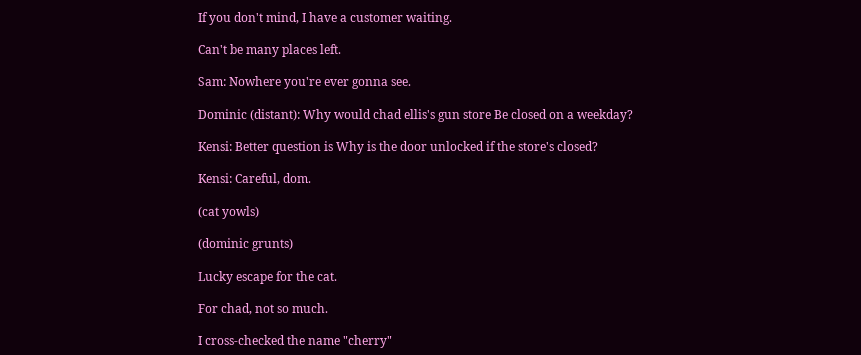If you don't mind, I have a customer waiting.

Can't be many places left.

Sam: Nowhere you're ever gonna see.

Dominic (distant): Why would chad ellis's gun store Be closed on a weekday?

Kensi: Better question is Why is the door unlocked if the store's closed?

Kensi: Careful, dom.

(cat yowls)

(dominic grunts)

Lucky escape for the cat.

For chad, not so much.

I cross-checked the name "cherry"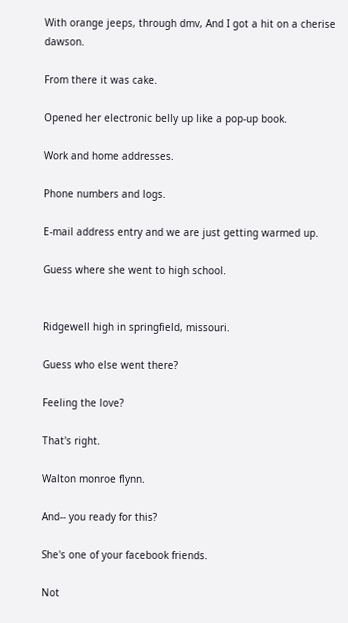With orange jeeps, through dmv, And I got a hit on a cherise dawson.

From there it was cake.

Opened her electronic belly up like a pop-up book.

Work and home addresses.

Phone numbers and logs.

E-mail address entry and we are just getting warmed up.

Guess where she went to high school.


Ridgewell high in springfield, missouri.

Guess who else went there?

Feeling the love?

That's right.

Walton monroe flynn.

And-- you ready for this?

She's one of your facebook friends.

Not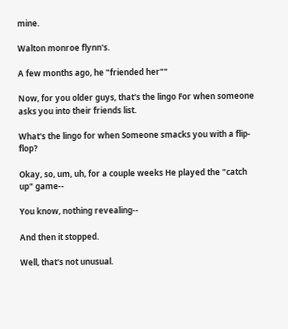mine.

Walton monroe flynn's.

A few months ago, he "friended her""

Now, for you older guys, that's the lingo For when someone asks you into their friends list.

What's the lingo for when Someone smacks you with a flip-flop?

Okay, so, um, uh, for a couple weeks He played the "catch up" game--

You know, nothing revealing--

And then it stopped.

Well, that's not unusual.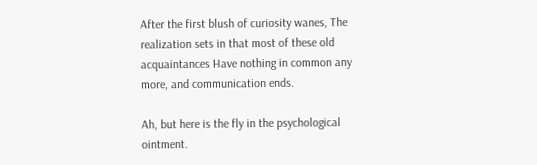After the first blush of curiosity wanes, The realization sets in that most of these old acquaintances Have nothing in common any more, and communication ends.

Ah, but here is the fly in the psychological ointment.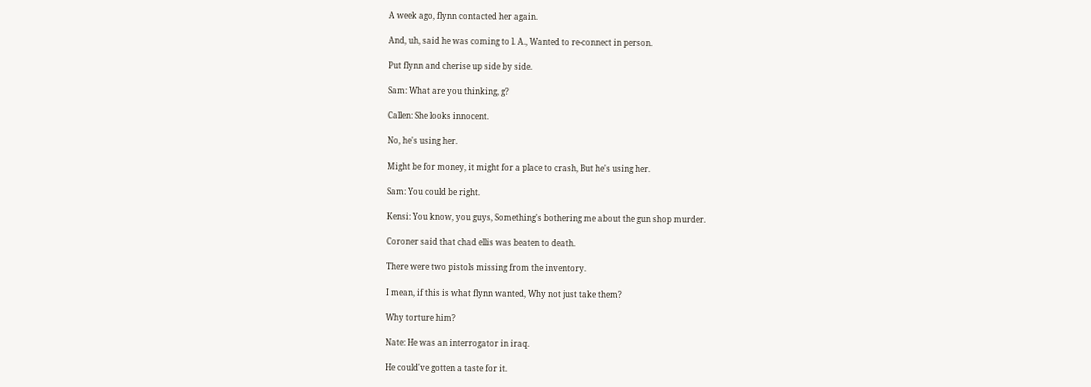A week ago, flynn contacted her again.

And, uh, said he was coming to l. A., Wanted to re-connect in person.

Put flynn and cherise up side by side.

Sam: What are you thinking, g?

Callen: She looks innocent.

No, he's using her.

Might be for money, it might for a place to crash, But he's using her.

Sam: You could be right.

Kensi: You know, you guys, Something's bothering me about the gun shop murder.

Coroner said that chad ellis was beaten to death.

There were two pistols missing from the inventory.

I mean, if this is what flynn wanted, Why not just take them?

Why torture him?

Nate: He was an interrogator in iraq.

He could've gotten a taste for it.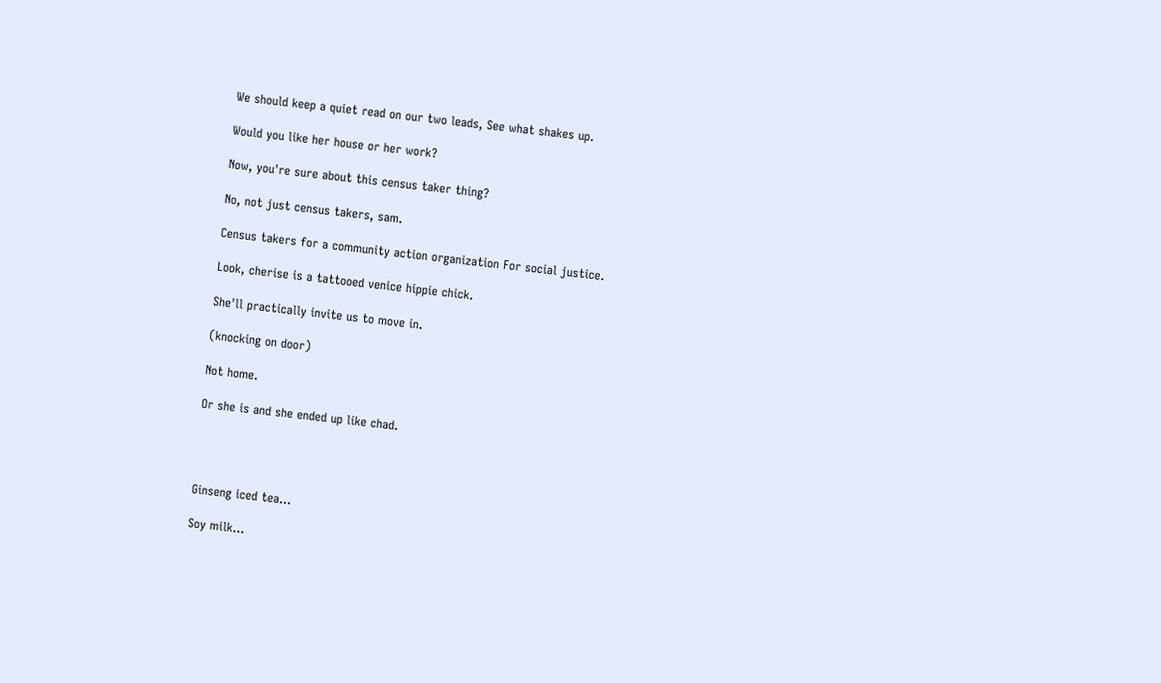We should keep a quiet read on our two leads, See what shakes up.

Would you like her house or her work?

Now, you're sure about this census taker thing?

No, not just census takers, sam.

Census takers for a community action organization For social justice.

Look, cherise is a tattooed venice hippie chick.

She'll practically invite us to move in.

(knocking on door)

Not home.

Or she is and she ended up like chad.




Ginseng iced tea...

Soy milk...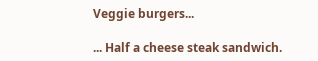Veggie burgers...

... Half a cheese steak sandwich.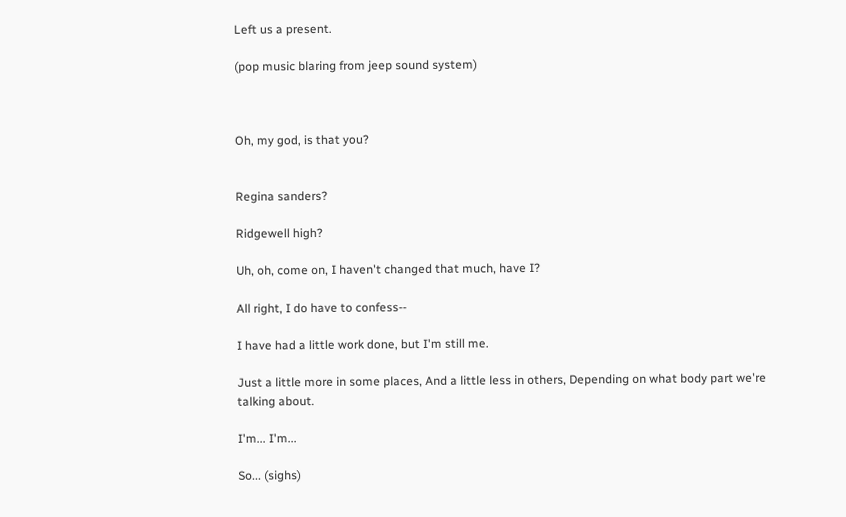Left us a present.

(pop music blaring from jeep sound system)



Oh, my god, is that you?


Regina sanders?

Ridgewell high?

Uh, oh, come on, I haven't changed that much, have I?

All right, I do have to confess--

I have had a little work done, but I'm still me.

Just a little more in some places, And a little less in others, Depending on what body part we're talking about.

I'm... I'm...

So... (sighs)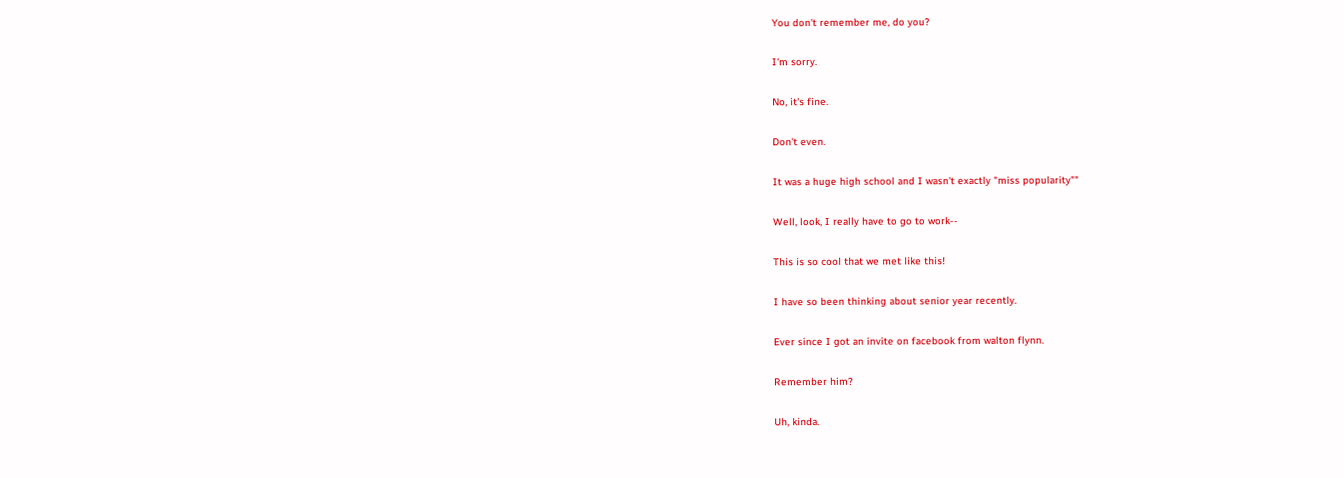You don't remember me, do you?

I'm sorry.

No, it's fine.

Don't even.

It was a huge high school and I wasn't exactly "miss popularity""

Well, look, I really have to go to work--

This is so cool that we met like this!

I have so been thinking about senior year recently.

Ever since I got an invite on facebook from walton flynn.

Remember him?

Uh, kinda.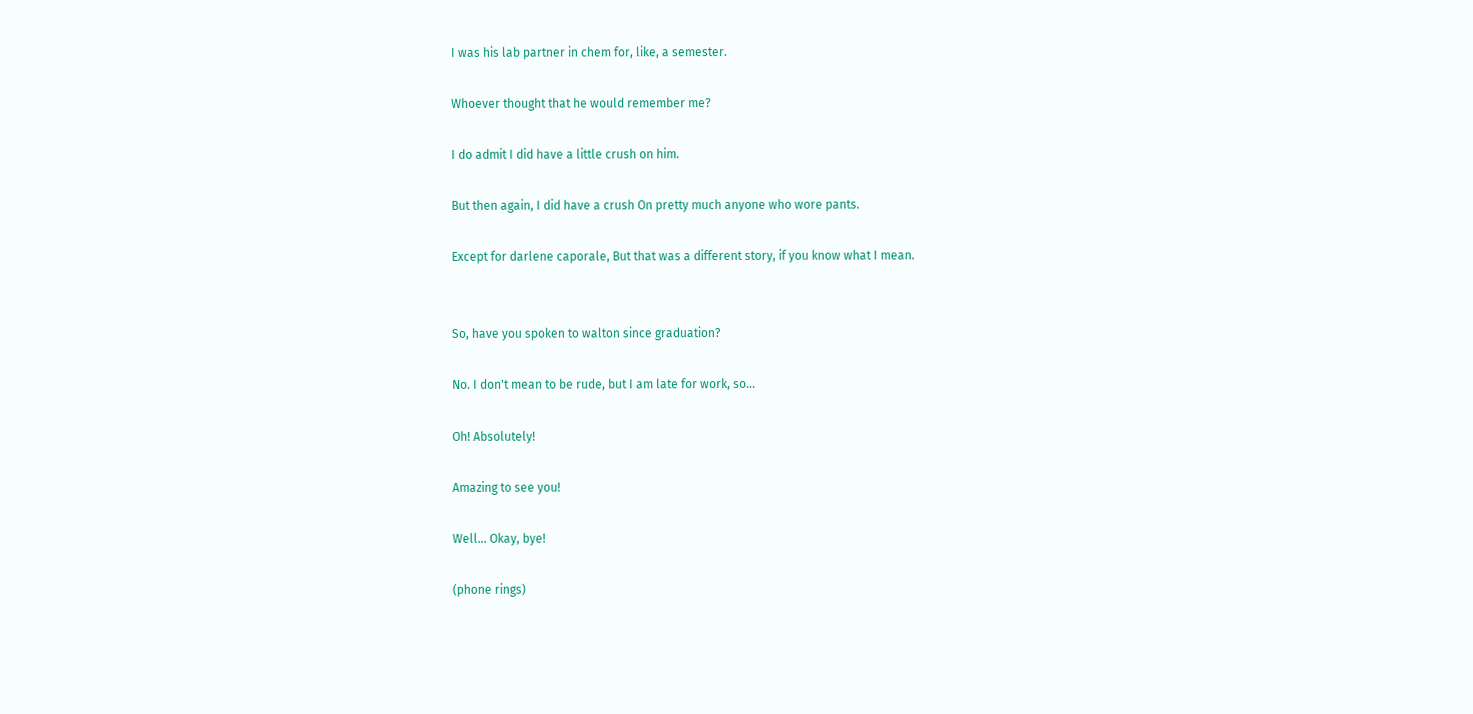I was his lab partner in chem for, like, a semester.

Whoever thought that he would remember me?

I do admit I did have a little crush on him.

But then again, I did have a crush On pretty much anyone who wore pants.

Except for darlene caporale, But that was a different story, if you know what I mean.


So, have you spoken to walton since graduation?

No. I don't mean to be rude, but I am late for work, so...

Oh! Absolutely!

Amazing to see you!

Well... Okay, bye!

(phone rings)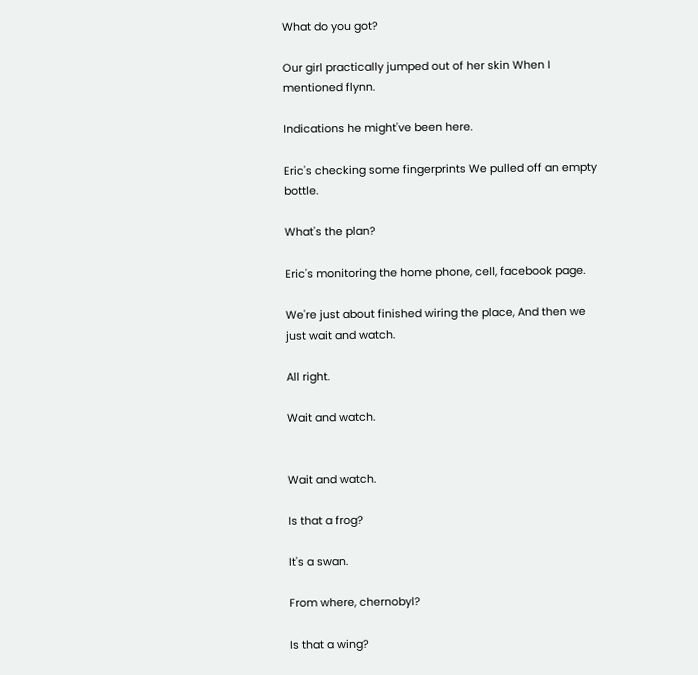What do you got?

Our girl practically jumped out of her skin When I mentioned flynn.

Indications he might've been here.

Eric's checking some fingerprints We pulled off an empty bottle.

What's the plan?

Eric's monitoring the home phone, cell, facebook page.

We're just about finished wiring the place, And then we just wait and watch.

All right.

Wait and watch.


Wait and watch.

Is that a frog?

It's a swan.

From where, chernobyl?

Is that a wing?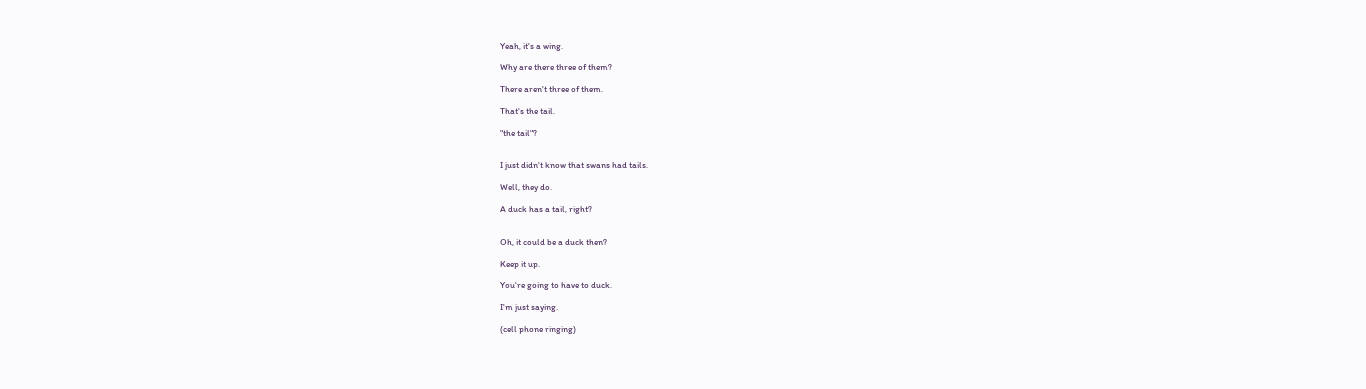Yeah, it's a wing.

Why are there three of them?

There aren't three of them.

That's the tail.

"the tail"?


I just didn't know that swans had tails.

Well, they do.

A duck has a tail, right?


Oh, it could be a duck then?

Keep it up.

You're going to have to duck.

I'm just saying.

(cell phone ringing)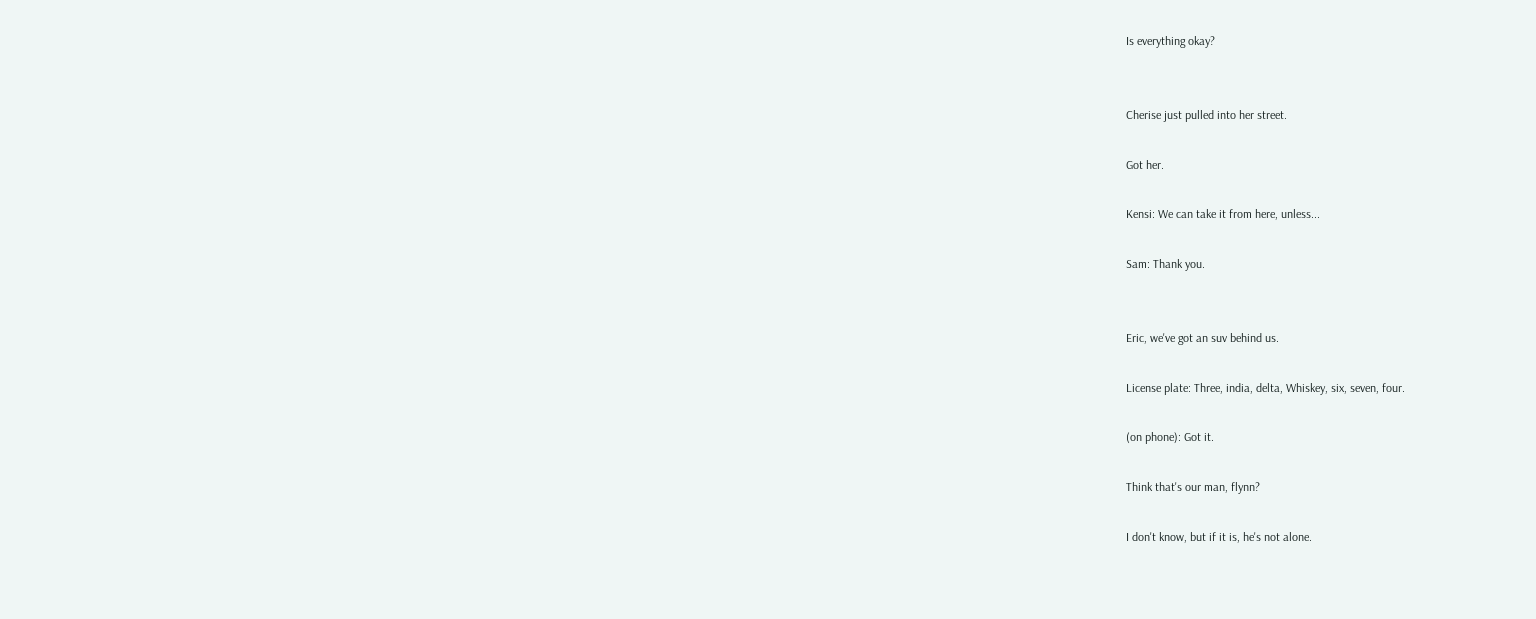Is everything okay?


Cherise just pulled into her street.

Got her.

Kensi: We can take it from here, unless...

Sam: Thank you.


Eric, we've got an suv behind us.

License plate: Three, india, delta, Whiskey, six, seven, four.

(on phone): Got it.

Think that's our man, flynn?

I don't know, but if it is, he's not alone.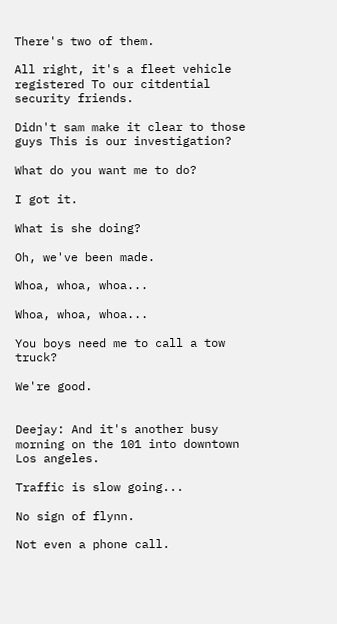There's two of them.

All right, it's a fleet vehicle registered To our citdential security friends.

Didn't sam make it clear to those guys This is our investigation?

What do you want me to do?

I got it.

What is she doing?

Oh, we've been made.

Whoa, whoa, whoa...

Whoa, whoa, whoa...

You boys need me to call a tow truck?

We're good.


Deejay: And it's another busy morning on the 101 into downtown Los angeles.

Traffic is slow going...

No sign of flynn.

Not even a phone call.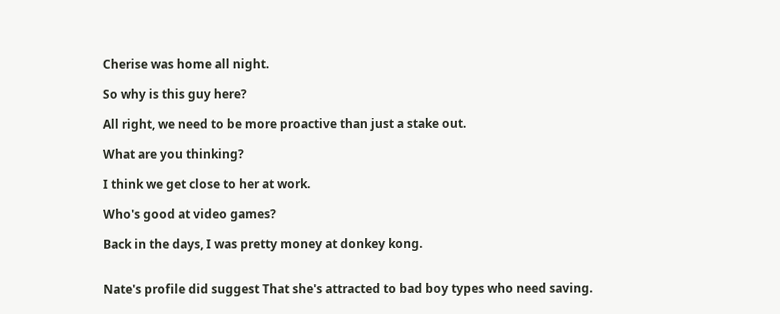Cherise was home all night.

So why is this guy here?

All right, we need to be more proactive than just a stake out.

What are you thinking?

I think we get close to her at work.

Who's good at video games?

Back in the days, I was pretty money at donkey kong.


Nate's profile did suggest That she's attracted to bad boy types who need saving.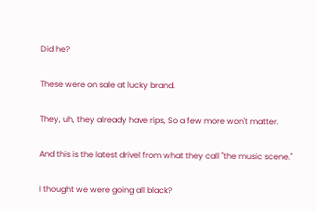Did he?

These were on sale at lucky brand.

They, uh, they already have rips, So a few more won't matter.

And this is the latest drivel from what they call "the music scene."

I thought we were going all black?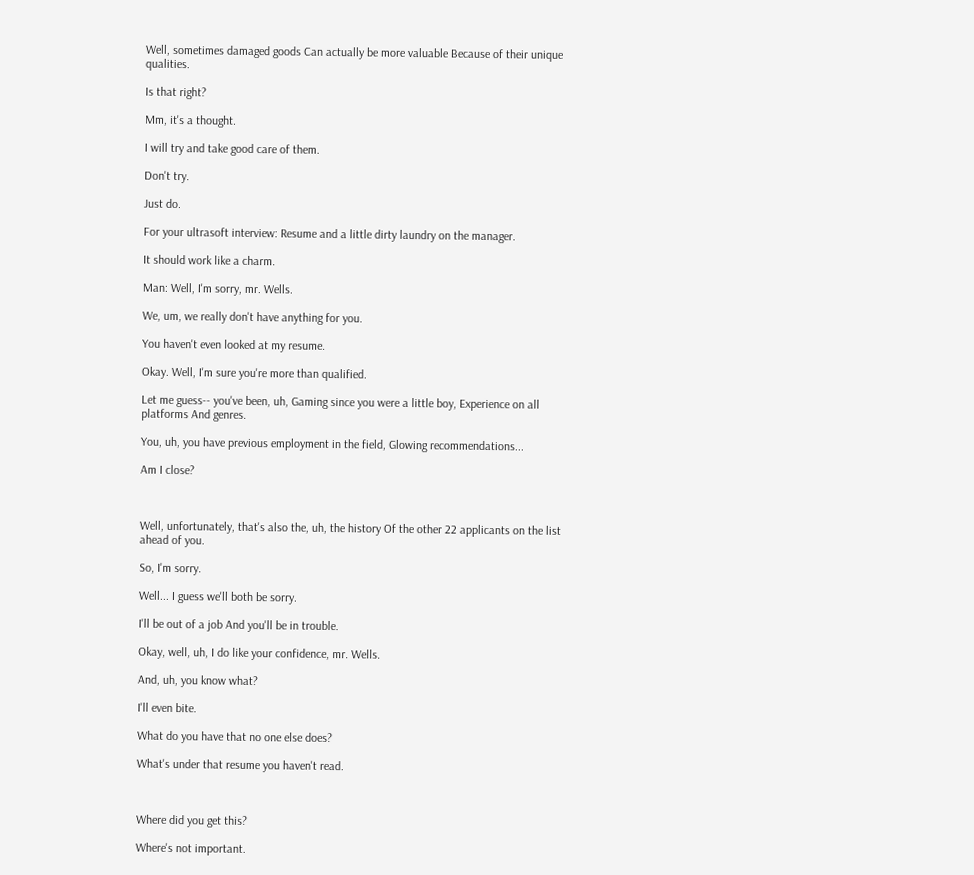Well, sometimes damaged goods Can actually be more valuable Because of their unique qualities.

Is that right?

Mm, it's a thought.

I will try and take good care of them.

Don't try.

Just do.

For your ultrasoft interview: Resume and a little dirty laundry on the manager.

It should work like a charm.

Man: Well, I'm sorry, mr. Wells.

We, um, we really don't have anything for you.

You haven't even looked at my resume.

Okay. Well, I'm sure you're more than qualified.

Let me guess-- you've been, uh, Gaming since you were a little boy, Experience on all platforms And genres.

You, uh, you have previous employment in the field, Glowing recommendations...

Am I close?



Well, unfortunately, that's also the, uh, the history Of the other 22 applicants on the list ahead of you.

So, I'm sorry.

Well... I guess we'll both be sorry.

I'll be out of a job And you'll be in trouble.

Okay, well, uh, I do like your confidence, mr. Wells.

And, uh, you know what?

I'll even bite.

What do you have that no one else does?

What's under that resume you haven't read.



Where did you get this?

Where's not important.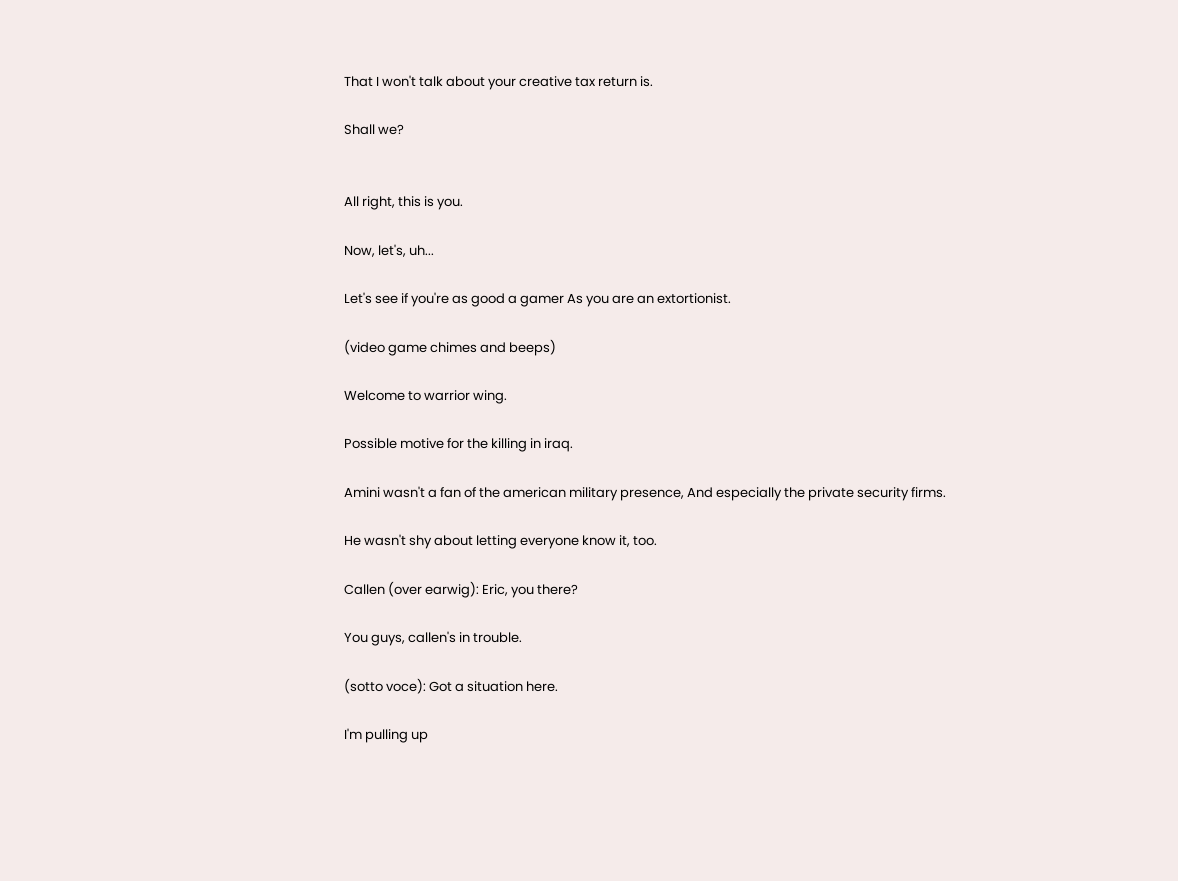That I won't talk about your creative tax return is.

Shall we?


All right, this is you.

Now, let's, uh...

Let's see if you're as good a gamer As you are an extortionist.

(video game chimes and beeps)

Welcome to warrior wing.

Possible motive for the killing in iraq.

Amini wasn't a fan of the american military presence, And especially the private security firms.

He wasn't shy about letting everyone know it, too.

Callen (over earwig): Eric, you there?

You guys, callen's in trouble.

(sotto voce): Got a situation here.

I'm pulling up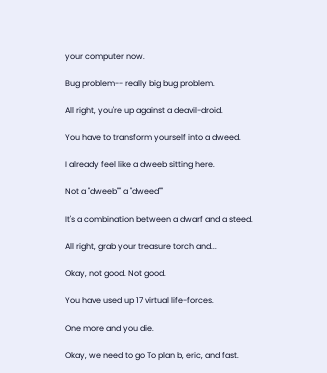your computer now.

Bug problem-- really big bug problem.

All right, you're up against a deavil-droid.

You have to transform yourself into a dweed.

I already feel like a dweeb sitting here.

Not a "dweeb"" a "dweed""

It's a combination between a dwarf and a steed.

All right, grab your treasure torch and...

Okay, not good. Not good.

You have used up 17 virtual life-forces.

One more and you die.

Okay, we need to go To plan b, eric, and fast.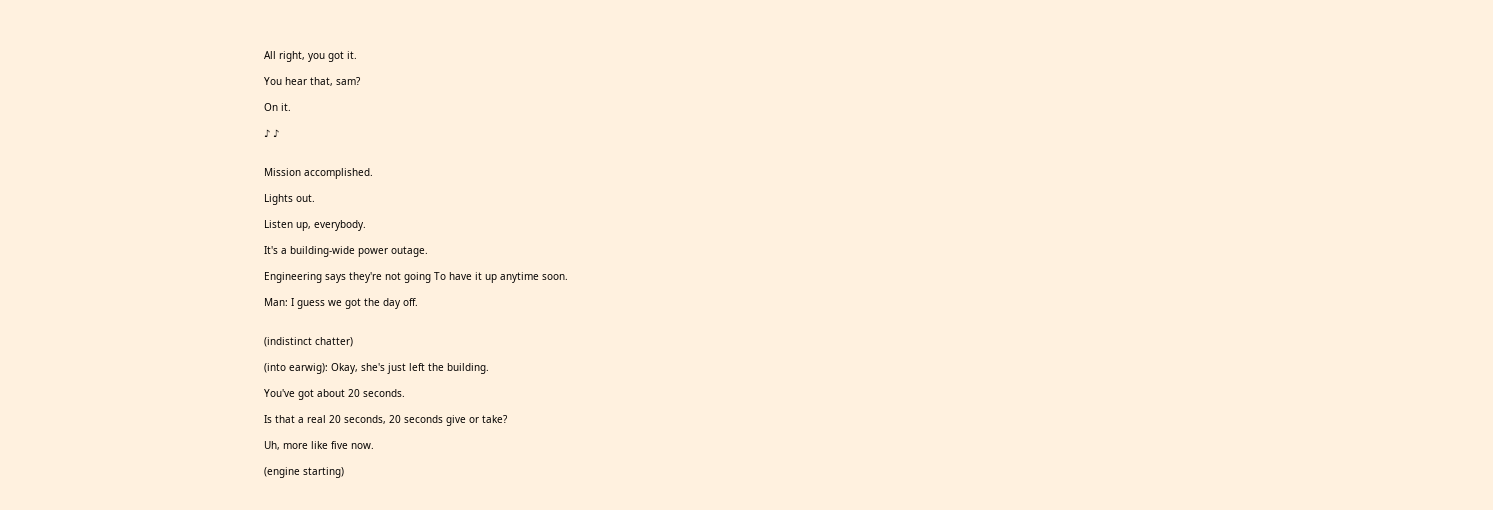All right, you got it.

You hear that, sam?

On it.

♪ ♪


Mission accomplished.

Lights out.

Listen up, everybody.

It's a building-wide power outage.

Engineering says they're not going To have it up anytime soon.

Man: I guess we got the day off.


(indistinct chatter)

(into earwig): Okay, she's just left the building.

You've got about 20 seconds.

Is that a real 20 seconds, 20 seconds give or take?

Uh, more like five now.

(engine starting)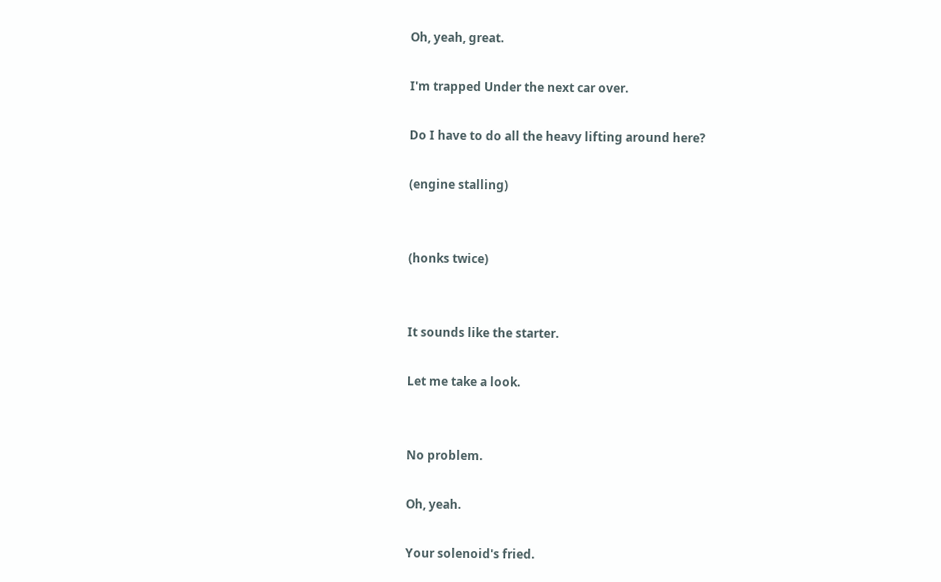Oh, yeah, great.

I'm trapped Under the next car over.

Do I have to do all the heavy lifting around here?

(engine stalling)


(honks twice)


It sounds like the starter.

Let me take a look.


No problem.

Oh, yeah.

Your solenoid's fried.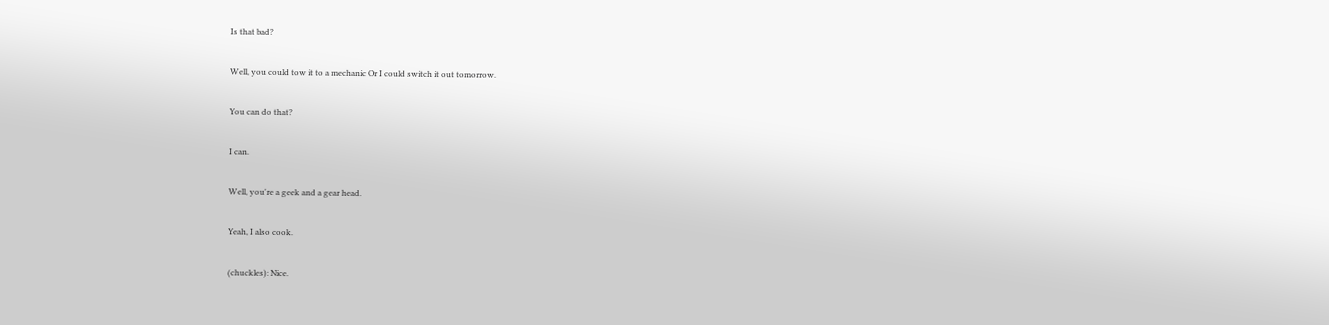Is that bad?

Well, you could tow it to a mechanic Or I could switch it out tomorrow.

You can do that?

I can.

Well, you're a geek and a gear head.

Yeah, I also cook.

(chuckles): Nice.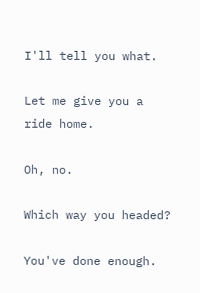I'll tell you what.

Let me give you a ride home.

Oh, no.

Which way you headed?

You've done enough.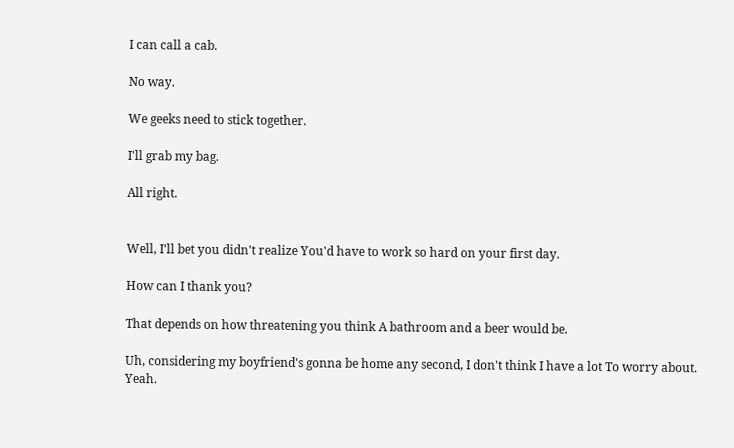I can call a cab.

No way.

We geeks need to stick together.

I'll grab my bag.

All right.


Well, I'll bet you didn't realize You'd have to work so hard on your first day.

How can I thank you?

That depends on how threatening you think A bathroom and a beer would be.

Uh, considering my boyfriend's gonna be home any second, I don't think I have a lot To worry about. Yeah.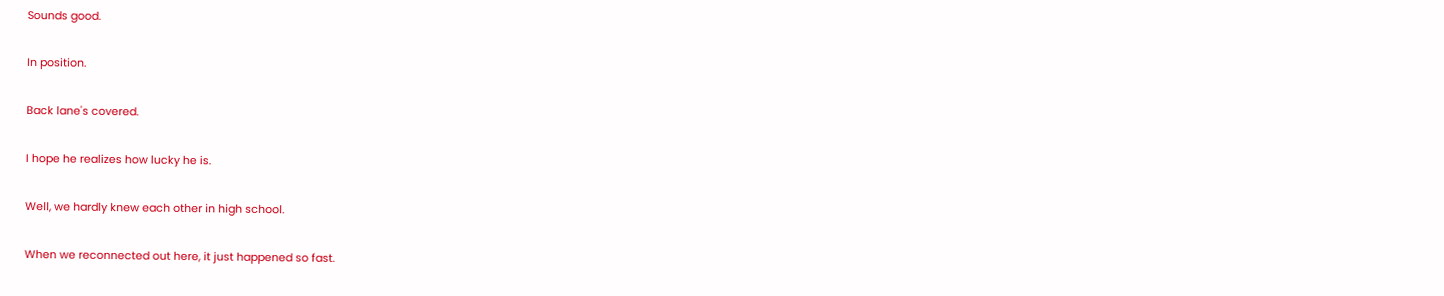Sounds good.

In position.

Back lane's covered.

I hope he realizes how lucky he is.

Well, we hardly knew each other in high school.

When we reconnected out here, it just happened so fast.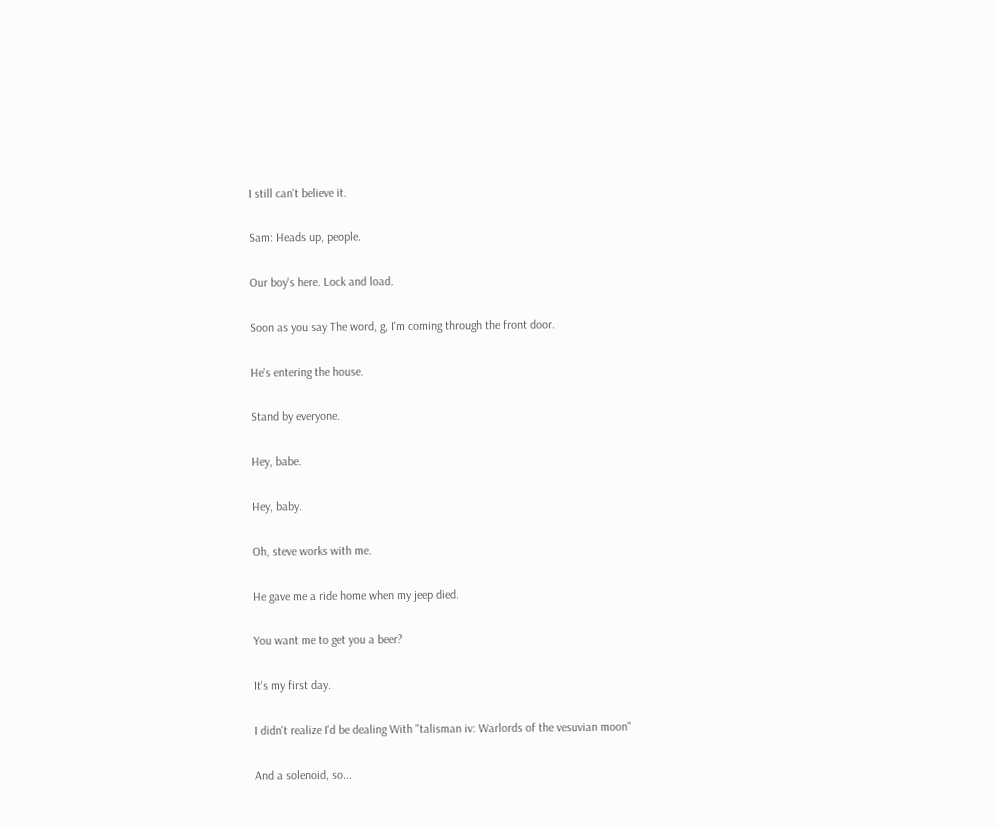I still can't believe it.

Sam: Heads up, people.

Our boy's here. Lock and load.

Soon as you say The word, g, I'm coming through the front door.

He's entering the house.

Stand by everyone.

Hey, babe.

Hey, baby.

Oh, steve works with me.

He gave me a ride home when my jeep died.

You want me to get you a beer?

It's my first day.

I didn't realize I'd be dealing With "talisman iv: Warlords of the vesuvian moon"

And a solenoid, so...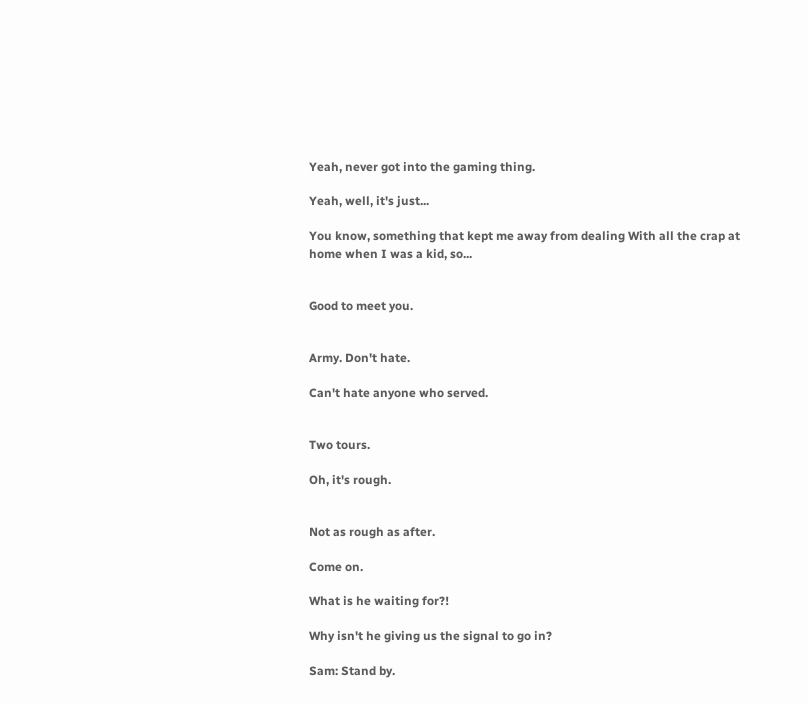Yeah, never got into the gaming thing.

Yeah, well, it's just...

You know, something that kept me away from dealing With all the crap at home when I was a kid, so...


Good to meet you.


Army. Don't hate.

Can't hate anyone who served.


Two tours.

Oh, it's rough.


Not as rough as after.

Come on.

What is he waiting for?!

Why isn't he giving us the signal to go in?

Sam: Stand by.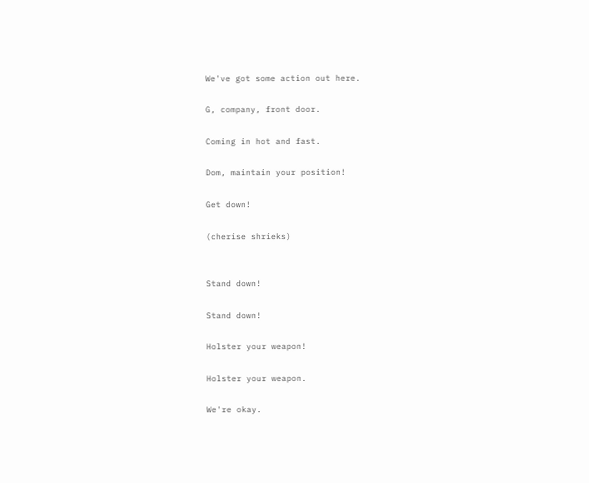We've got some action out here.

G, company, front door.

Coming in hot and fast.

Dom, maintain your position!

Get down!

(cherise shrieks)


Stand down!

Stand down!

Holster your weapon!

Holster your weapon.

We're okay.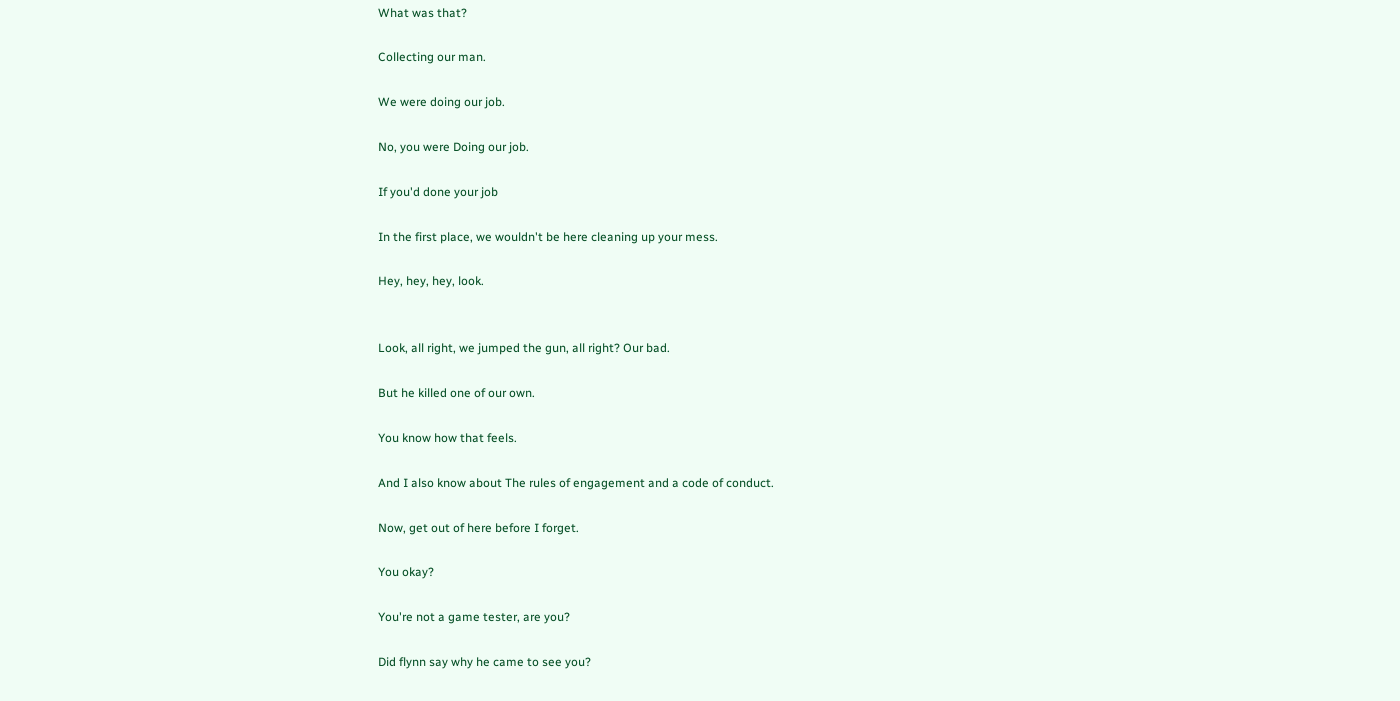What was that?

Collecting our man.

We were doing our job.

No, you were Doing our job.

If you'd done your job

In the first place, we wouldn't be here cleaning up your mess.

Hey, hey, hey, look.


Look, all right, we jumped the gun, all right? Our bad.

But he killed one of our own.

You know how that feels.

And I also know about The rules of engagement and a code of conduct.

Now, get out of here before I forget.

You okay?

You're not a game tester, are you?

Did flynn say why he came to see you?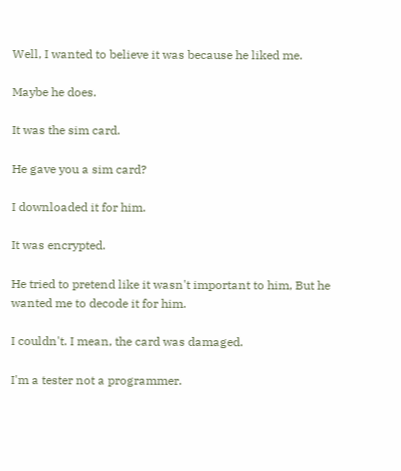Well, I wanted to believe it was because he liked me.

Maybe he does.

It was the sim card.

He gave you a sim card?

I downloaded it for him.

It was encrypted.

He tried to pretend like it wasn't important to him, But he wanted me to decode it for him.

I couldn't. I mean, the card was damaged.

I'm a tester not a programmer.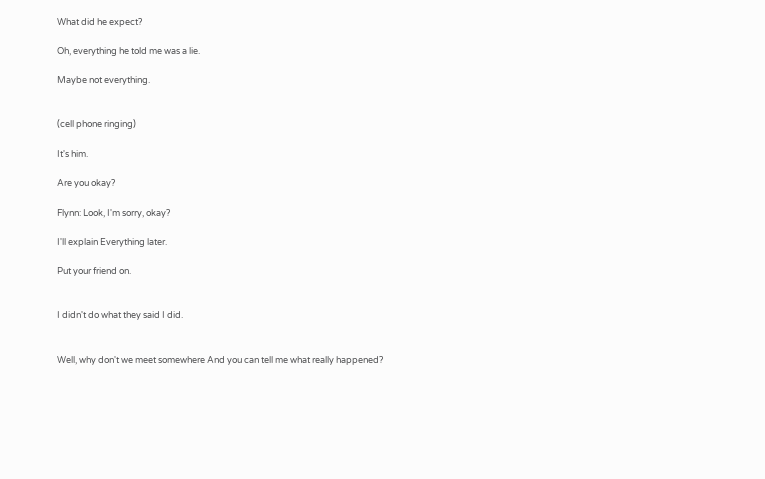What did he expect?

Oh, everything he told me was a lie.

Maybe not everything.


(cell phone ringing)

It's him.

Are you okay?

Flynn: Look, I'm sorry, okay?

I'll explain Everything later.

Put your friend on.


I didn't do what they said I did.


Well, why don't we meet somewhere And you can tell me what really happened?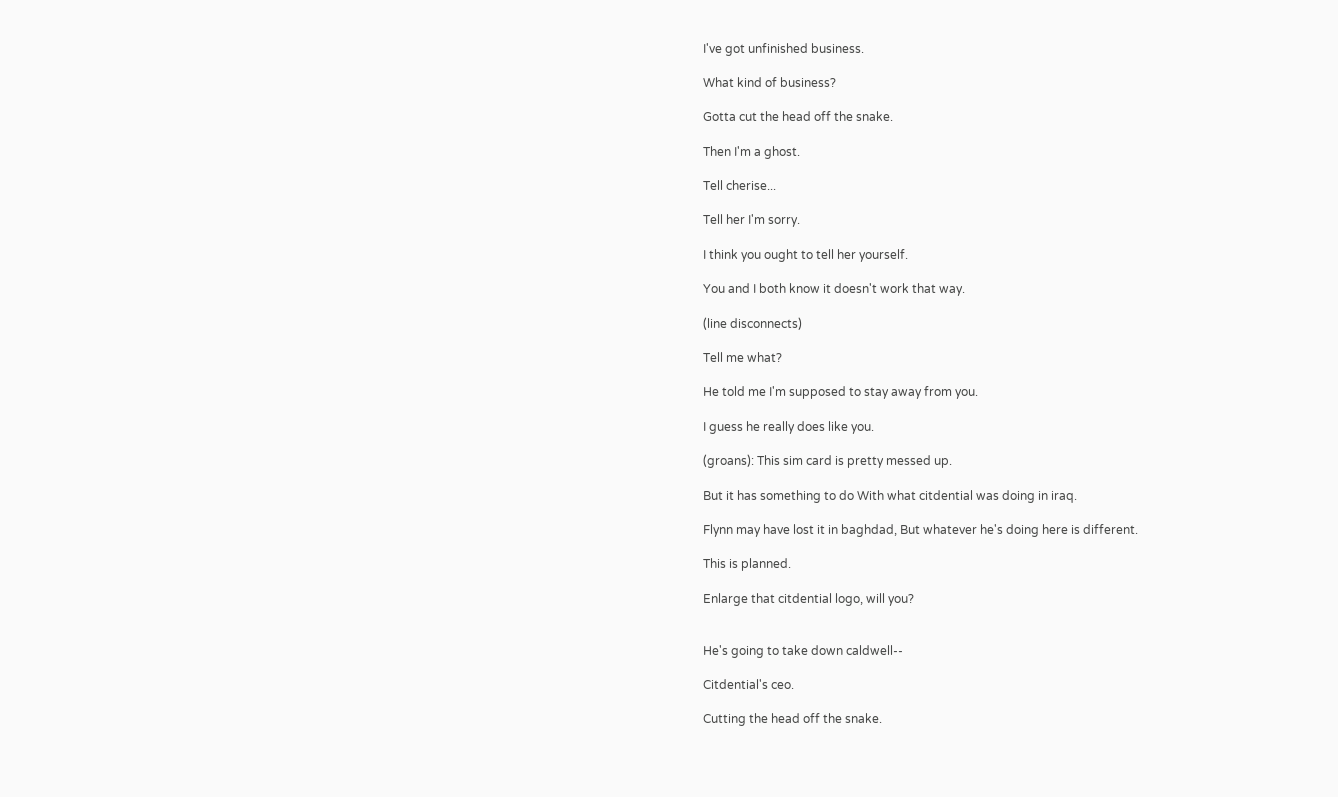I've got unfinished business.

What kind of business?

Gotta cut the head off the snake.

Then I'm a ghost.

Tell cherise...

Tell her I'm sorry.

I think you ought to tell her yourself.

You and I both know it doesn't work that way.

(line disconnects)

Tell me what?

He told me I'm supposed to stay away from you.

I guess he really does like you.

(groans): This sim card is pretty messed up.

But it has something to do With what citdential was doing in iraq.

Flynn may have lost it in baghdad, But whatever he's doing here is different.

This is planned.

Enlarge that citdential logo, will you?


He's going to take down caldwell--

Citdential's ceo.

Cutting the head off the snake.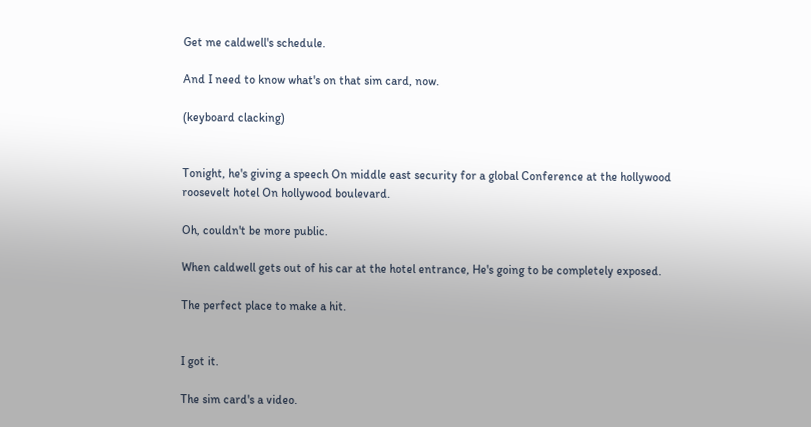Get me caldwell's schedule.

And I need to know what's on that sim card, now.

(keyboard clacking)


Tonight, he's giving a speech On middle east security for a global Conference at the hollywood roosevelt hotel On hollywood boulevard.

Oh, couldn't be more public.

When caldwell gets out of his car at the hotel entrance, He's going to be completely exposed.

The perfect place to make a hit.


I got it.

The sim card's a video.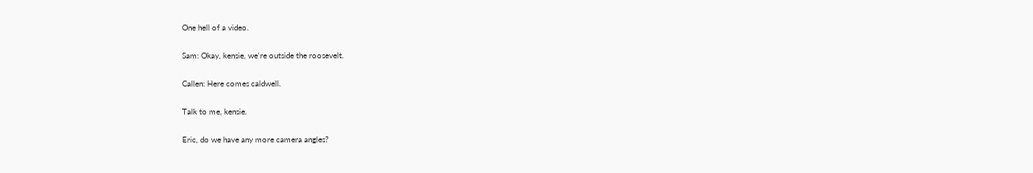One hell of a video.

Sam: Okay, kensie, we're outside the roosevelt.

Callen: Here comes caldwell.

Talk to me, kensie.

Eric, do we have any more camera angles?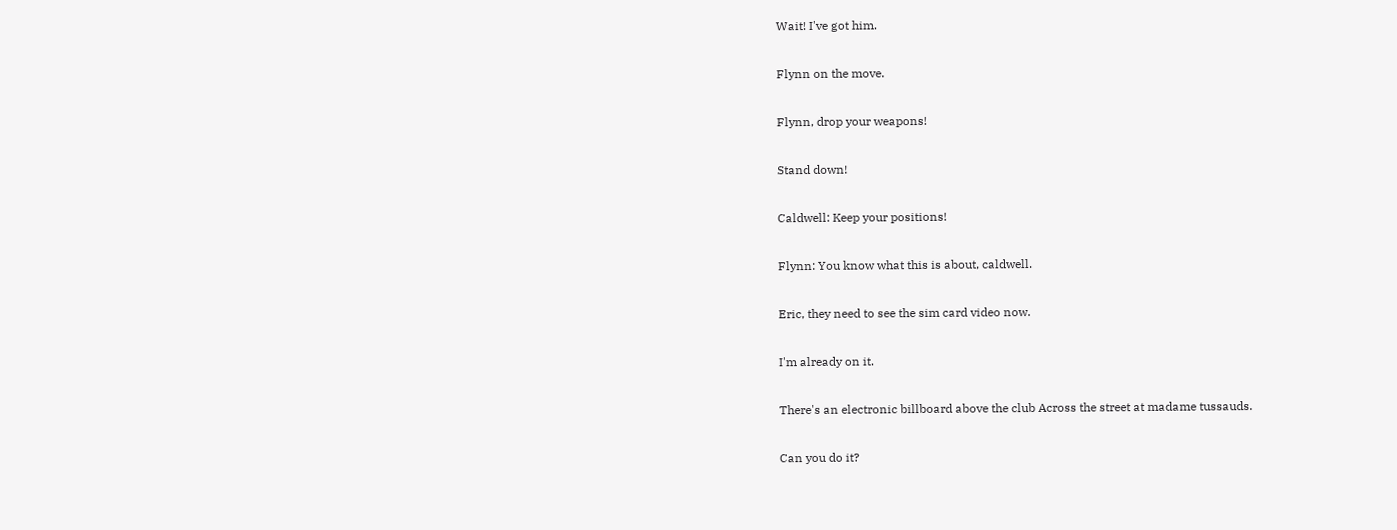Wait! I've got him.

Flynn on the move.

Flynn, drop your weapons!

Stand down!

Caldwell: Keep your positions!

Flynn: You know what this is about, caldwell.

Eric, they need to see the sim card video now.

I'm already on it.

There's an electronic billboard above the club Across the street at madame tussauds.

Can you do it?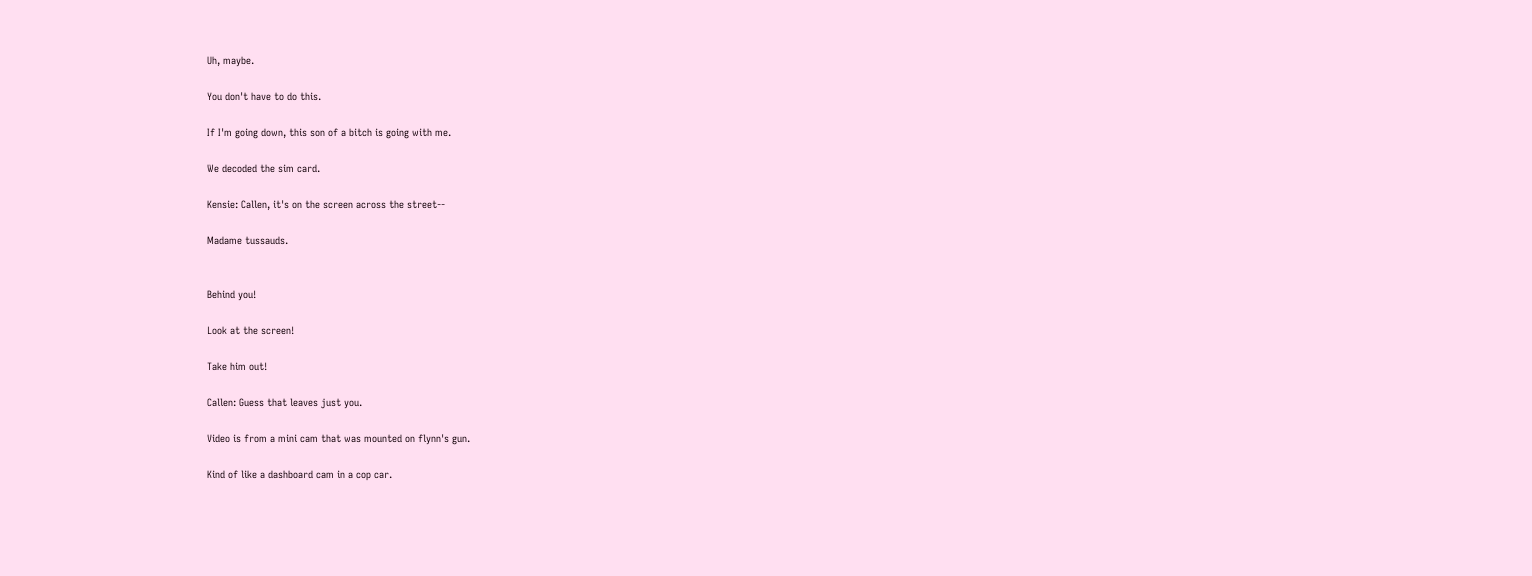Uh, maybe.

You don't have to do this.

If I'm going down, this son of a bitch is going with me.

We decoded the sim card.

Kensie: Callen, it's on the screen across the street--

Madame tussauds.


Behind you!

Look at the screen!

Take him out!

Callen: Guess that leaves just you.

Video is from a mini cam that was mounted on flynn's gun.

Kind of like a dashboard cam in a cop car.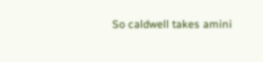So caldwell takes amini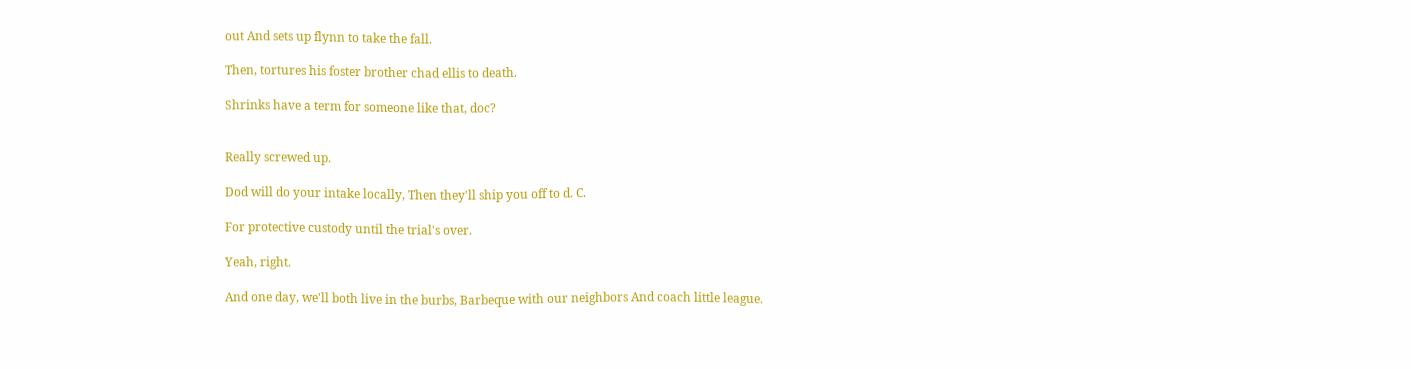out And sets up flynn to take the fall.

Then, tortures his foster brother chad ellis to death.

Shrinks have a term for someone like that, doc?


Really screwed up.

Dod will do your intake locally, Then they'll ship you off to d. C.

For protective custody until the trial's over.

Yeah, right.

And one day, we'll both live in the burbs, Barbeque with our neighbors And coach little league.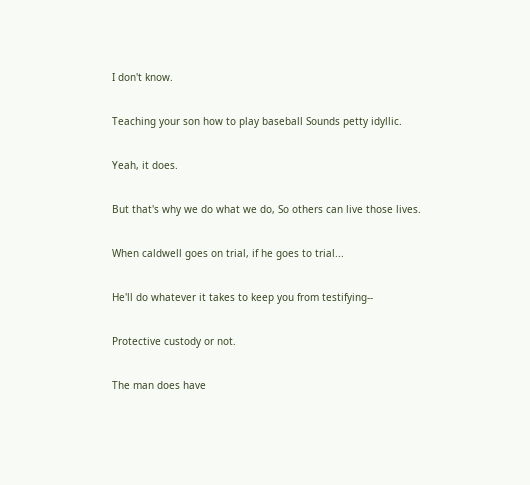I don't know.

Teaching your son how to play baseball Sounds petty idyllic.

Yeah, it does.

But that's why we do what we do, So others can live those lives.

When caldwell goes on trial, if he goes to trial...

He'll do whatever it takes to keep you from testifying--

Protective custody or not.

The man does have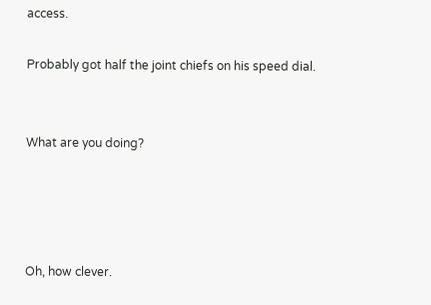access.

Probably got half the joint chiefs on his speed dial.


What are you doing?




Oh, how clever.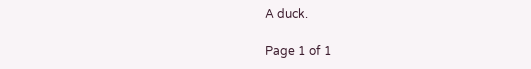A duck.

Page 1 of 1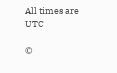All times are UTC

©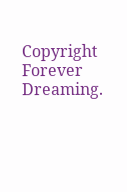Copyright Forever Dreaming.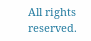All rights reserved.